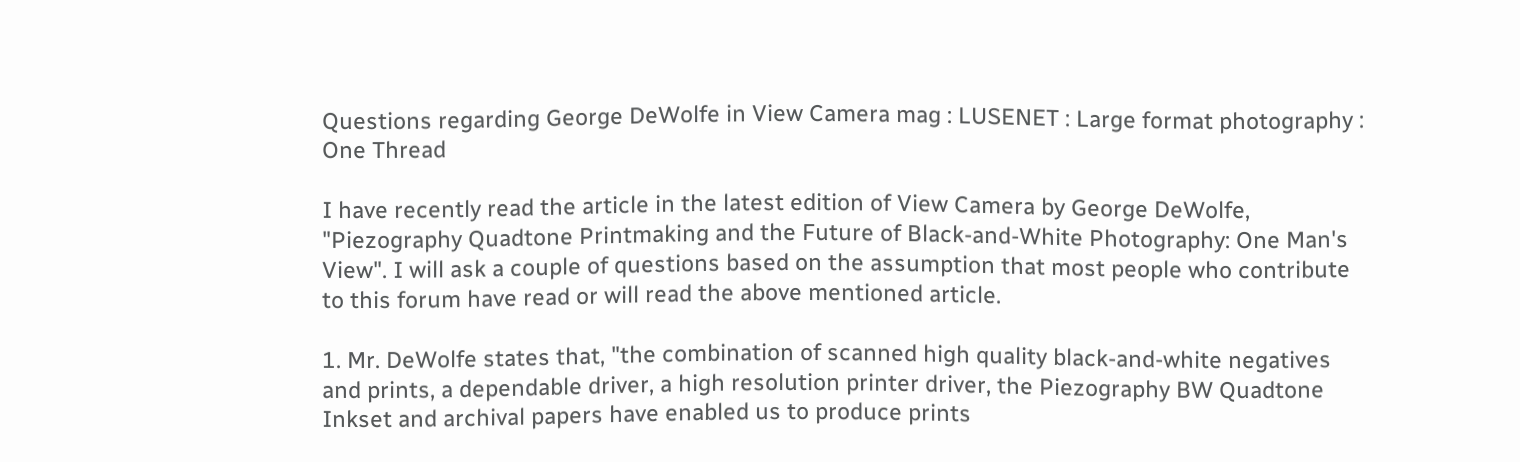Questions regarding George DeWolfe in View Camera mag : LUSENET : Large format photography : One Thread

I have recently read the article in the latest edition of View Camera by George DeWolfe, "Piezography Quadtone Printmaking and the Future of Black-and-White Photography: One Man's View". I will ask a couple of questions based on the assumption that most people who contribute to this forum have read or will read the above mentioned article.

1. Mr. DeWolfe states that, "the combination of scanned high quality black-and-white negatives and prints, a dependable driver, a high resolution printer driver, the Piezography BW Quadtone Inkset and archival papers have enabled us to produce prints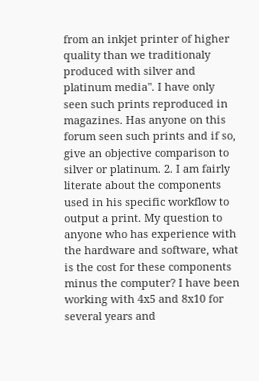from an inkjet printer of higher quality than we traditionaly produced with silver and platinum media". I have only seen such prints reproduced in magazines. Has anyone on this forum seen such prints and if so, give an objective comparison to silver or platinum. 2. I am fairly literate about the components used in his specific workflow to output a print. My question to anyone who has experience with the hardware and software, what is the cost for these components minus the computer? I have been working with 4x5 and 8x10 for several years and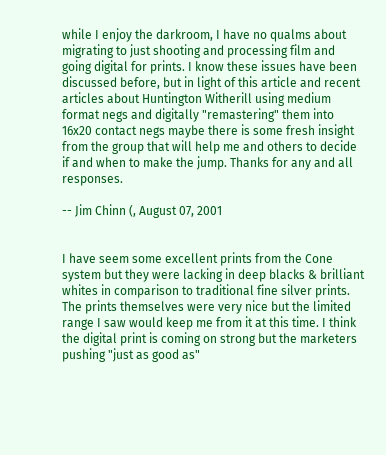while I enjoy the darkroom, I have no qualms about migrating to just shooting and processing film and going digital for prints. I know these issues have been discussed before, but in light of this article and recent articles about Huntington Witherill using medium format negs and digitally "remastering" them into 16x20 contact negs maybe there is some fresh insight from the group that will help me and others to decide if and when to make the jump. Thanks for any and all responses.

-- Jim Chinn (, August 07, 2001


I have seem some excellent prints from the Cone system but they were lacking in deep blacks & brilliant whites in comparison to traditional fine silver prints. The prints themselves were very nice but the limited range I saw would keep me from it at this time. I think the digital print is coming on strong but the marketers pushing "just as good as"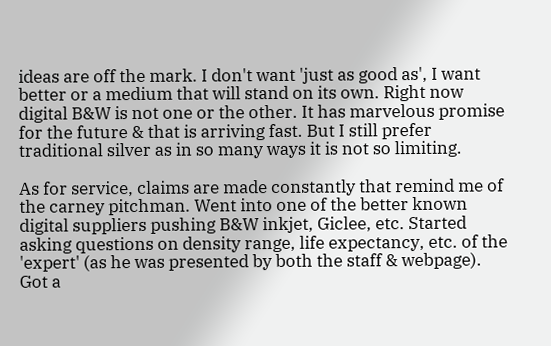ideas are off the mark. I don't want 'just as good as', I want better or a medium that will stand on its own. Right now digital B&W is not one or the other. It has marvelous promise for the future & that is arriving fast. But I still prefer traditional silver as in so many ways it is not so limiting.

As for service, claims are made constantly that remind me of the carney pitchman. Went into one of the better known digital suppliers pushing B&W inkjet, Giclee, etc. Started asking questions on density range, life expectancy, etc. of the 'expert' (as he was presented by both the staff & webpage). Got a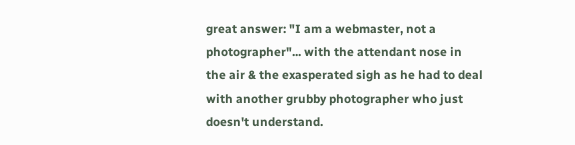great answer: "I am a webmaster, not a photographer"... with the attendant nose in the air & the exasperated sigh as he had to deal with another grubby photographer who just doesn't understand.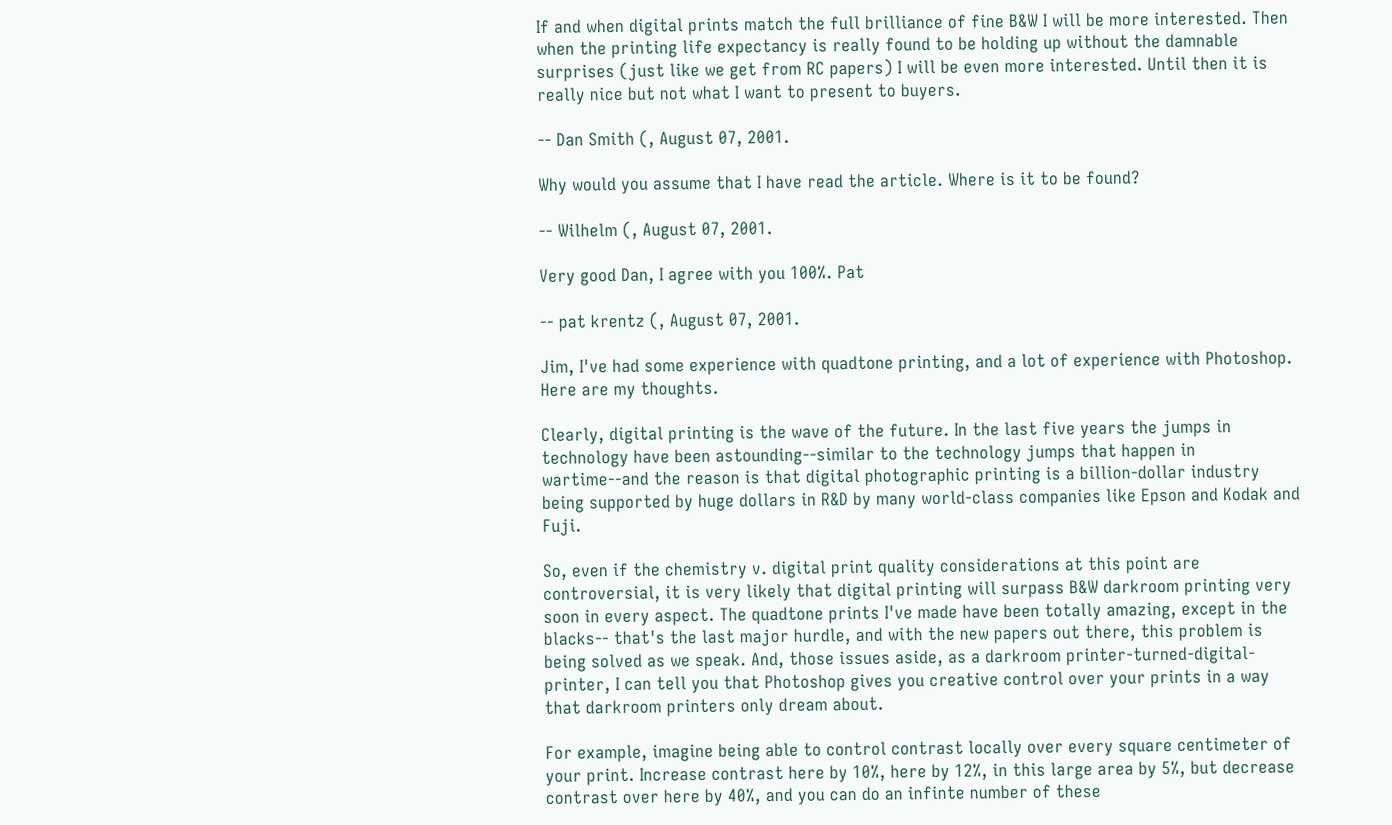If and when digital prints match the full brilliance of fine B&W I will be more interested. Then when the printing life expectancy is really found to be holding up without the damnable surprises (just like we get from RC papers) I will be even more interested. Until then it is really nice but not what I want to present to buyers.

-- Dan Smith (, August 07, 2001.

Why would you assume that I have read the article. Where is it to be found?

-- Wilhelm (, August 07, 2001.

Very good Dan, I agree with you 100%. Pat

-- pat krentz (, August 07, 2001.

Jim, I've had some experience with quadtone printing, and a lot of experience with Photoshop. Here are my thoughts.

Clearly, digital printing is the wave of the future. In the last five years the jumps in technology have been astounding--similar to the technology jumps that happen in wartime--and the reason is that digital photographic printing is a billion-dollar industry being supported by huge dollars in R&D by many world-class companies like Epson and Kodak and Fuji.

So, even if the chemistry v. digital print quality considerations at this point are controversial, it is very likely that digital printing will surpass B&W darkroom printing very soon in every aspect. The quadtone prints I've made have been totally amazing, except in the blacks-- that's the last major hurdle, and with the new papers out there, this problem is being solved as we speak. And, those issues aside, as a darkroom printer-turned-digital-printer, I can tell you that Photoshop gives you creative control over your prints in a way that darkroom printers only dream about.

For example, imagine being able to control contrast locally over every square centimeter of your print. Increase contrast here by 10%, here by 12%, in this large area by 5%, but decrease contrast over here by 40%, and you can do an infinte number of these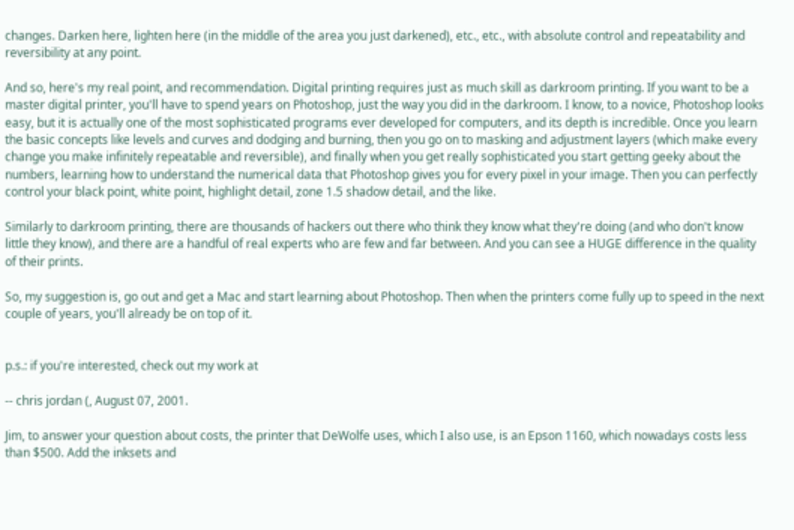changes. Darken here, lighten here (in the middle of the area you just darkened), etc., etc., with absolute control and repeatability and reversibility at any point.

And so, here's my real point, and recommendation. Digital printing requires just as much skill as darkroom printing. If you want to be a master digital printer, you'll have to spend years on Photoshop, just the way you did in the darkroom. I know, to a novice, Photoshop looks easy, but it is actually one of the most sophisticated programs ever developed for computers, and its depth is incredible. Once you learn the basic concepts like levels and curves and dodging and burning, then you go on to masking and adjustment layers (which make every change you make infinitely repeatable and reversible), and finally when you get really sophisticated you start getting geeky about the numbers, learning how to understand the numerical data that Photoshop gives you for every pixel in your image. Then you can perfectly control your black point, white point, highlight detail, zone 1.5 shadow detail, and the like.

Similarly to darkroom printing, there are thousands of hackers out there who think they know what they're doing (and who don't know little they know), and there are a handful of real experts who are few and far between. And you can see a HUGE difference in the quality of their prints.

So, my suggestion is, go out and get a Mac and start learning about Photoshop. Then when the printers come fully up to speed in the next couple of years, you'll already be on top of it.


p.s.: if you're interested, check out my work at

-- chris jordan (, August 07, 2001.

Jim, to answer your question about costs, the printer that DeWolfe uses, which I also use, is an Epson 1160, which nowadays costs less than $500. Add the inksets and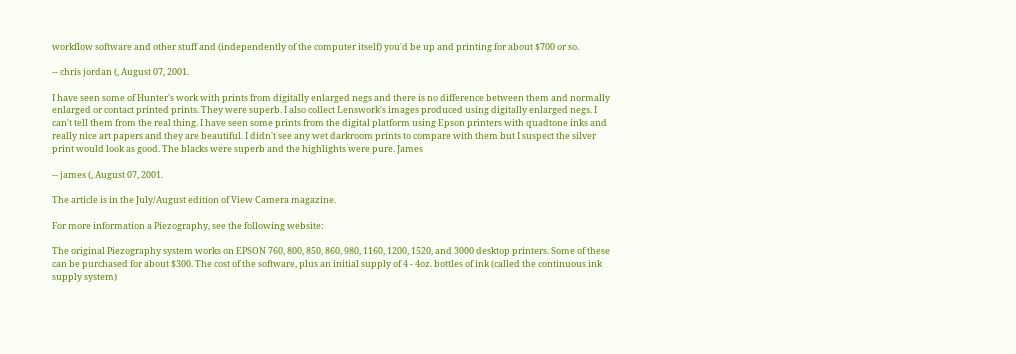workflow software and other stuff and (independently of the computer itself) you'd be up and printing for about $700 or so.

-- chris jordan (, August 07, 2001.

I have seen some of Hunter's work with prints from digitally enlarged negs and there is no difference between them and normally enlarged or contact printed prints. They were superb. I also collect Lenswork's images produced using digitally enlarged negs. I can't tell them from the real thing. I have seen some prints from the digital platform using Epson printers with quadtone inks and really nice art papers and they are beautiful. I didn't see any wet darkroom prints to compare with them but I suspect the silver print would look as good. The blacks were superb and the highlights were pure. James

-- james (, August 07, 2001.

The article is in the July/August edition of View Camera magazine.

For more information a Piezography, see the following website:

The original Piezography system works on EPSON 760, 800, 850, 860, 980, 1160, 1200, 1520, and 3000 desktop printers. Some of these can be purchased for about $300. The cost of the software, plus an initial supply of 4 - 4oz. bottles of ink (called the continuous ink supply system)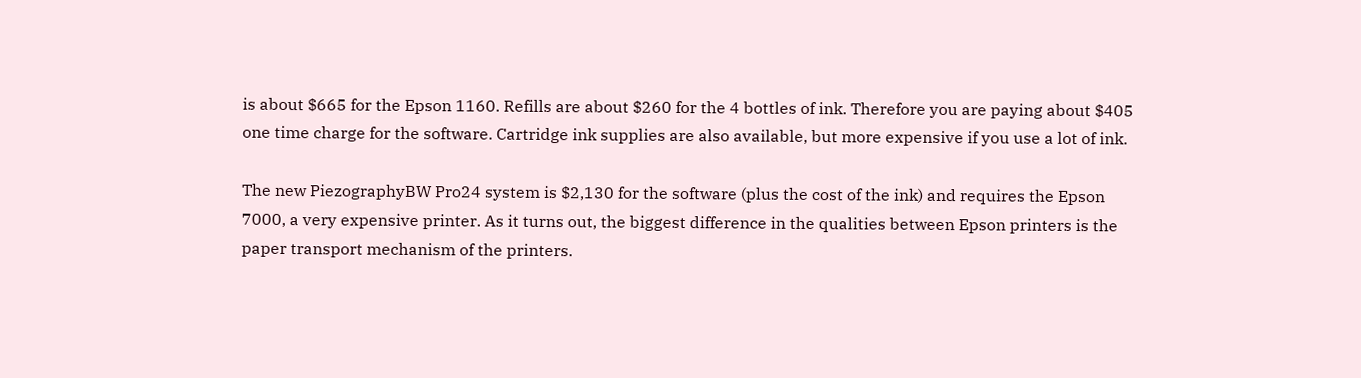is about $665 for the Epson 1160. Refills are about $260 for the 4 bottles of ink. Therefore you are paying about $405 one time charge for the software. Cartridge ink supplies are also available, but more expensive if you use a lot of ink.

The new PiezographyBW Pro24 system is $2,130 for the software (plus the cost of the ink) and requires the Epson 7000, a very expensive printer. As it turns out, the biggest difference in the qualities between Epson printers is the paper transport mechanism of the printers.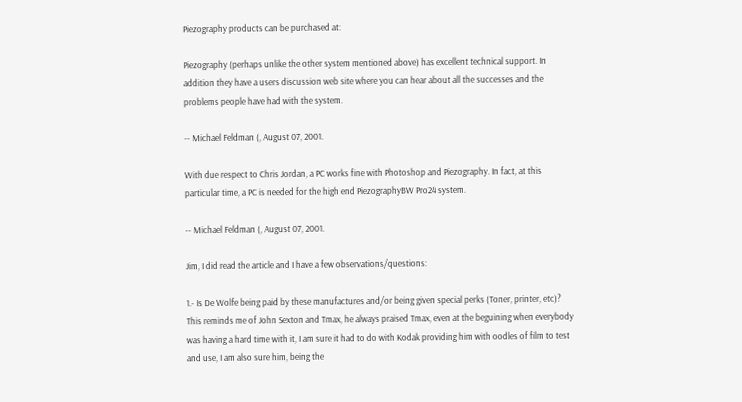Piezography products can be purchased at:

Piezography (perhaps unlike the other system mentioned above) has excellent technical support. In addition they have a users discussion web site where you can hear about all the successes and the problems people have had with the system.

-- Michael Feldman (, August 07, 2001.

With due respect to Chris Jordan, a PC works fine with Photoshop and Piezography. In fact, at this particular time, a PC is needed for the high end PiezographyBW Pro24 system.

-- Michael Feldman (, August 07, 2001.

Jim, I did read the article and I have a few observations/questions:

1.- Is De Wolfe being paid by these manufactures and/or being given special perks (Toner, printer, etc)? This reminds me of John Sexton and Tmax, he always praised Tmax, even at the beguining when everybody was having a hard time with it, I am sure it had to do with Kodak providing him with oodles of film to test and use, I am also sure him, being the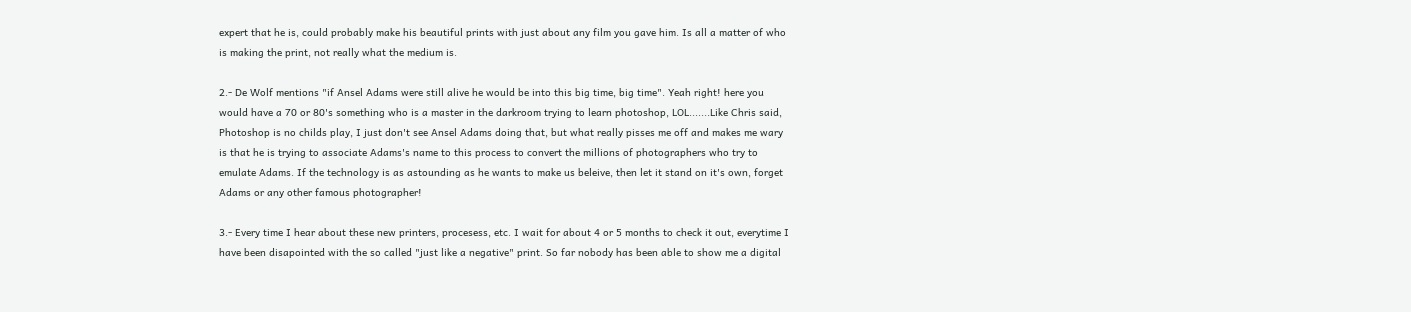expert that he is, could probably make his beautiful prints with just about any film you gave him. Is all a matter of who is making the print, not really what the medium is.

2.- De Wolf mentions "if Ansel Adams were still alive he would be into this big time, big time". Yeah right! here you would have a 70 or 80's something who is a master in the darkroom trying to learn photoshop, LOL.......Like Chris said, Photoshop is no childs play, I just don't see Ansel Adams doing that, but what really pisses me off and makes me wary is that he is trying to associate Adams's name to this process to convert the millions of photographers who try to emulate Adams. If the technology is as astounding as he wants to make us beleive, then let it stand on it's own, forget Adams or any other famous photographer!

3.- Every time I hear about these new printers, procesess, etc. I wait for about 4 or 5 months to check it out, everytime I have been disapointed with the so called "just like a negative" print. So far nobody has been able to show me a digital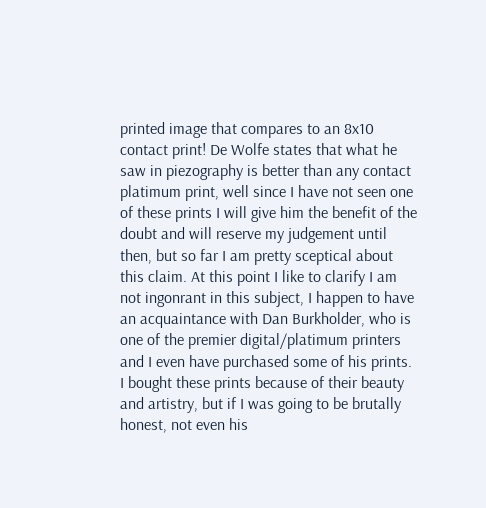printed image that compares to an 8x10 contact print! De Wolfe states that what he saw in piezography is better than any contact platimum print, well since I have not seen one of these prints I will give him the benefit of the doubt and will reserve my judgement until then, but so far I am pretty sceptical about this claim. At this point I like to clarify I am not ingonrant in this subject, I happen to have an acquaintance with Dan Burkholder, who is one of the premier digital/platimum printers and I even have purchased some of his prints. I bought these prints because of their beauty and artistry, but if I was going to be brutally honest, not even his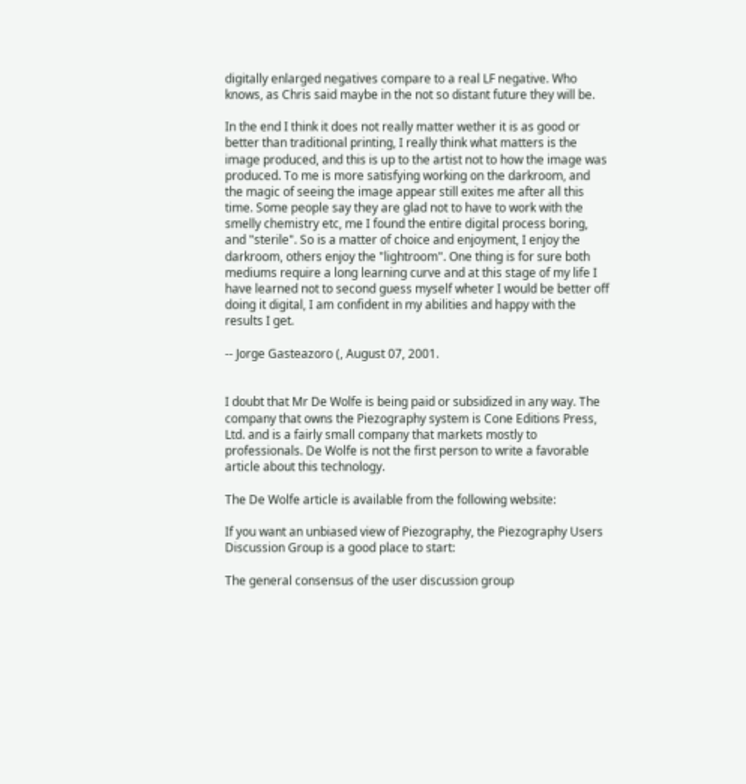digitally enlarged negatives compare to a real LF negative. Who knows, as Chris said maybe in the not so distant future they will be.

In the end I think it does not really matter wether it is as good or better than traditional printing, I really think what matters is the image produced, and this is up to the artist not to how the image was produced. To me is more satisfying working on the darkroom, and the magic of seeing the image appear still exites me after all this time. Some people say they are glad not to have to work with the smelly chemistry etc, me I found the entire digital process boring, and "sterile". So is a matter of choice and enjoyment, I enjoy the darkroom, others enjoy the "lightroom". One thing is for sure both mediums require a long learning curve and at this stage of my life I have learned not to second guess myself wheter I would be better off doing it digital, I am confident in my abilities and happy with the results I get.

-- Jorge Gasteazoro (, August 07, 2001.


I doubt that Mr De Wolfe is being paid or subsidized in any way. The company that owns the Piezography system is Cone Editions Press, Ltd. and is a fairly small company that markets mostly to professionals. De Wolfe is not the first person to write a favorable article about this technology.

The De Wolfe article is available from the following website:

If you want an unbiased view of Piezography, the Piezography Users Discussion Group is a good place to start:

The general consensus of the user discussion group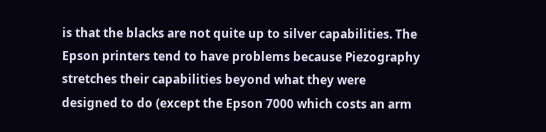is that the blacks are not quite up to silver capabilities. The Epson printers tend to have problems because Piezography stretches their capabilities beyond what they were designed to do (except the Epson 7000 which costs an arm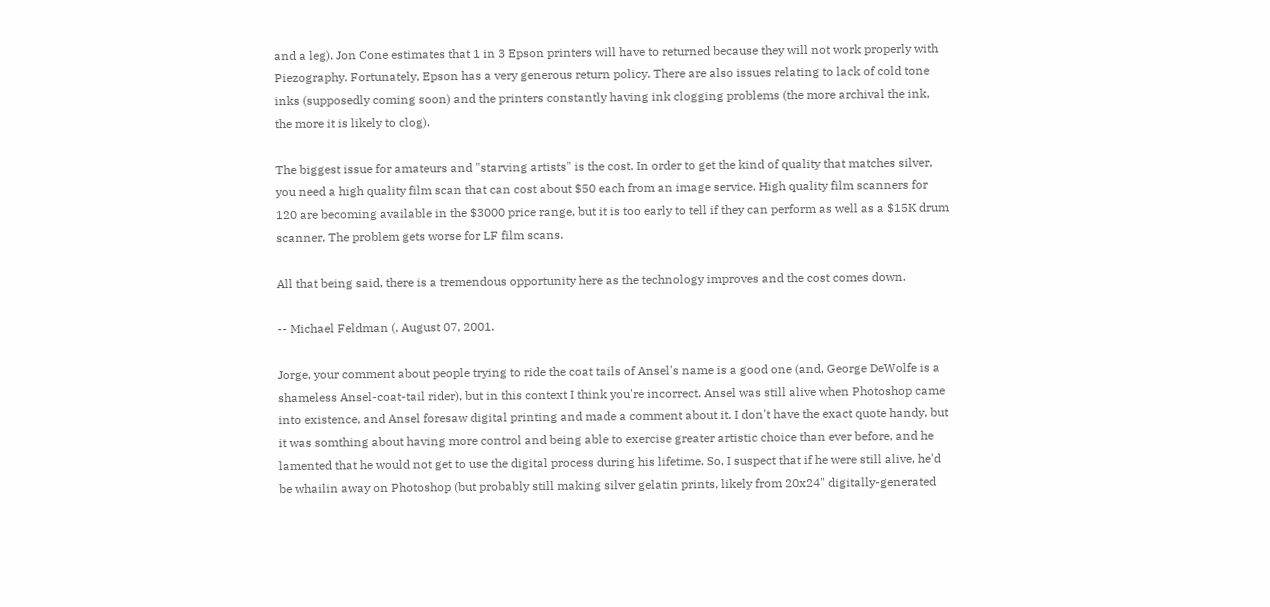and a leg). Jon Cone estimates that 1 in 3 Epson printers will have to returned because they will not work properly with Piezography. Fortunately, Epson has a very generous return policy. There are also issues relating to lack of cold tone inks (supposedly coming soon) and the printers constantly having ink clogging problems (the more archival the ink, the more it is likely to clog).

The biggest issue for amateurs and "starving artists" is the cost. In order to get the kind of quality that matches silver, you need a high quality film scan that can cost about $50 each from an image service. High quality film scanners for 120 are becoming available in the $3000 price range, but it is too early to tell if they can perform as well as a $15K drum scanner. The problem gets worse for LF film scans.

All that being said, there is a tremendous opportunity here as the technology improves and the cost comes down.

-- Michael Feldman (, August 07, 2001.

Jorge, your comment about people trying to ride the coat tails of Ansel's name is a good one (and, George DeWolfe is a shameless Ansel-coat-tail rider), but in this context I think you're incorrect. Ansel was still alive when Photoshop came into existence, and Ansel foresaw digital printing and made a comment about it. I don't have the exact quote handy, but it was somthing about having more control and being able to exercise greater artistic choice than ever before, and he lamented that he would not get to use the digital process during his lifetime. So, I suspect that if he were still alive, he'd be whailin away on Photoshop (but probably still making silver gelatin prints, likely from 20x24" digitally-generated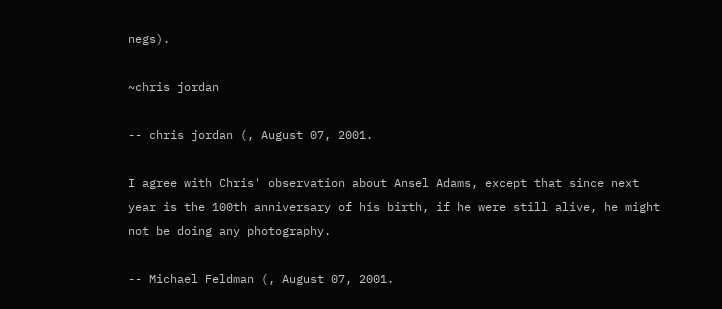negs).

~chris jordan

-- chris jordan (, August 07, 2001.

I agree with Chris' observation about Ansel Adams, except that since next year is the 100th anniversary of his birth, if he were still alive, he might not be doing any photography.

-- Michael Feldman (, August 07, 2001.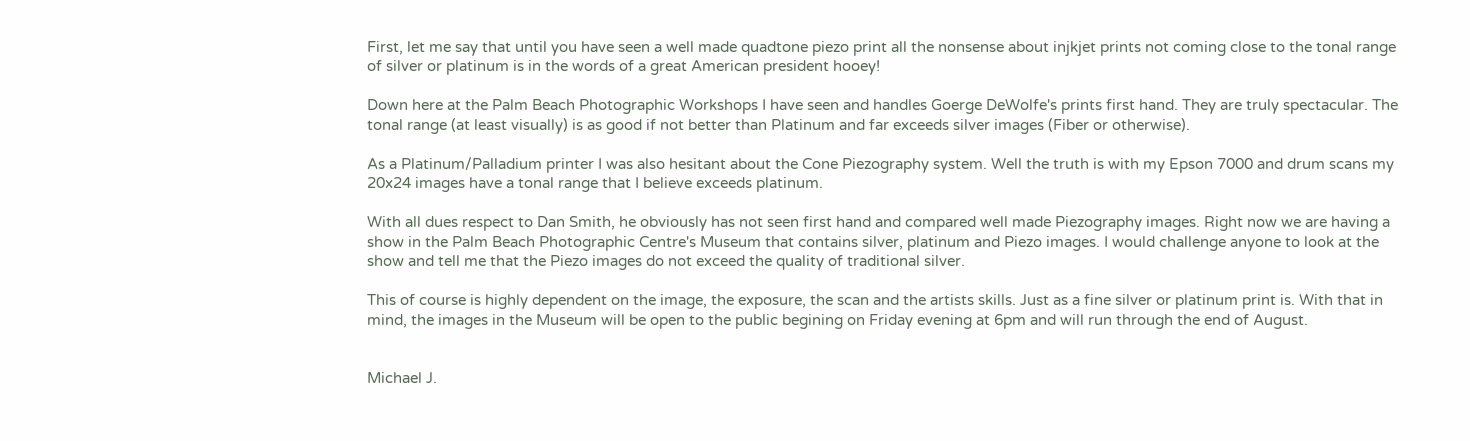First, let me say that until you have seen a well made quadtone piezo print all the nonsense about injkjet prints not coming close to the tonal range of silver or platinum is in the words of a great American president hooey!

Down here at the Palm Beach Photographic Workshops I have seen and handles Goerge DeWolfe's prints first hand. They are truly spectacular. The tonal range (at least visually) is as good if not better than Platinum and far exceeds silver images (Fiber or otherwise).

As a Platinum/Palladium printer I was also hesitant about the Cone Piezography system. Well the truth is with my Epson 7000 and drum scans my 20x24 images have a tonal range that I believe exceeds platinum.

With all dues respect to Dan Smith, he obviously has not seen first hand and compared well made Piezography images. Right now we are having a show in the Palm Beach Photographic Centre's Museum that contains silver, platinum and Piezo images. I would challenge anyone to look at the show and tell me that the Piezo images do not exceed the quality of traditional silver.

This of course is highly dependent on the image, the exposure, the scan and the artists skills. Just as a fine silver or platinum print is. With that in mind, the images in the Museum will be open to the public begining on Friday evening at 6pm and will run through the end of August.


Michael J.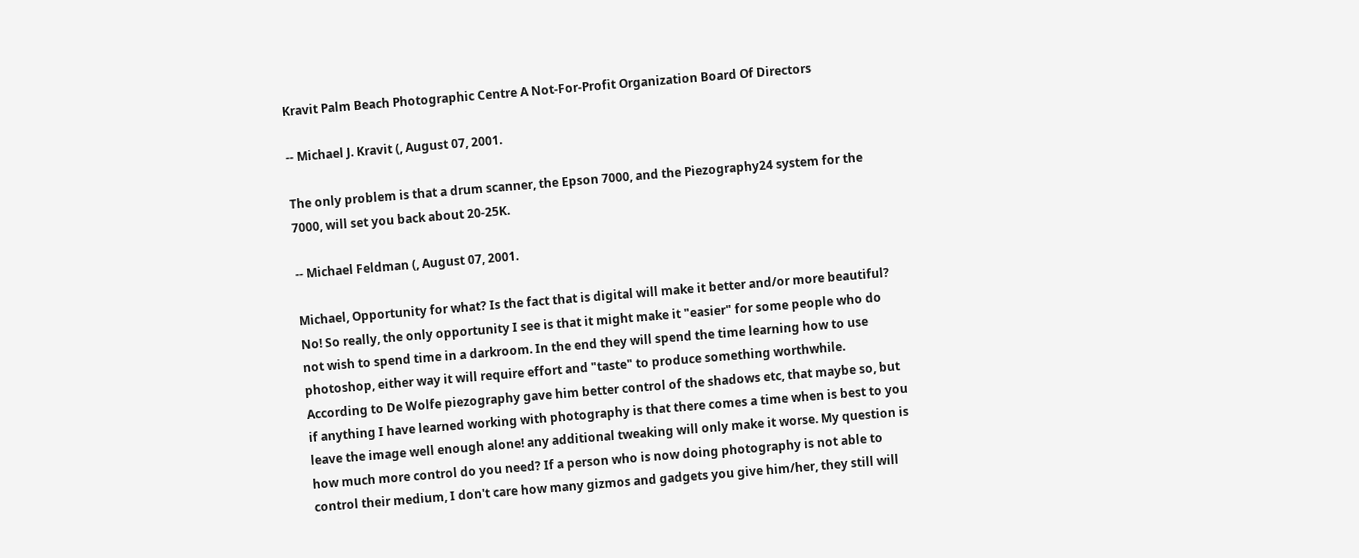Kravit Palm Beach Photographic Centre A Not-For-Profit Organization Board Of Directors

-- Michael J. Kravit (, August 07, 2001.

The only problem is that a drum scanner, the Epson 7000, and the Piezography24 system for the 7000, will set you back about 20-25K.

-- Michael Feldman (, August 07, 2001.

Michael, Opportunity for what? Is the fact that is digital will make it better and/or more beautiful? No! So really, the only opportunity I see is that it might make it "easier" for some people who do not wish to spend time in a darkroom. In the end they will spend the time learning how to use photoshop, either way it will require effort and "taste" to produce something worthwhile. According to De Wolfe piezography gave him better control of the shadows etc, that maybe so, but if anything I have learned working with photography is that there comes a time when is best to you leave the image well enough alone! any additional tweaking will only make it worse. My question is how much more control do you need? If a person who is now doing photography is not able to control their medium, I don't care how many gizmos and gadgets you give him/her, they still will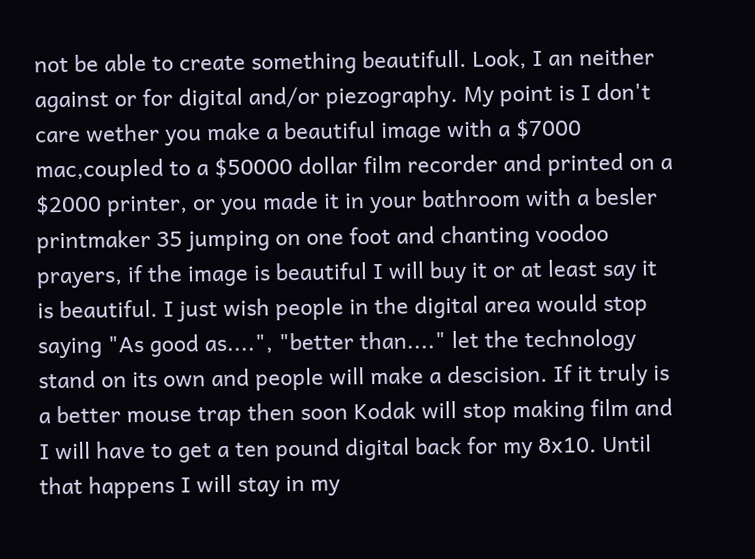not be able to create something beautifull. Look, I an neither against or for digital and/or piezography. My point is I don't care wether you make a beautiful image with a $7000 mac,coupled to a $50000 dollar film recorder and printed on a $2000 printer, or you made it in your bathroom with a besler printmaker 35 jumping on one foot and chanting voodoo prayers, if the image is beautiful I will buy it or at least say it is beautiful. I just wish people in the digital area would stop saying "As good as....", "better than...." let the technology stand on its own and people will make a descision. If it truly is a better mouse trap then soon Kodak will stop making film and I will have to get a ten pound digital back for my 8x10. Until that happens I will stay in my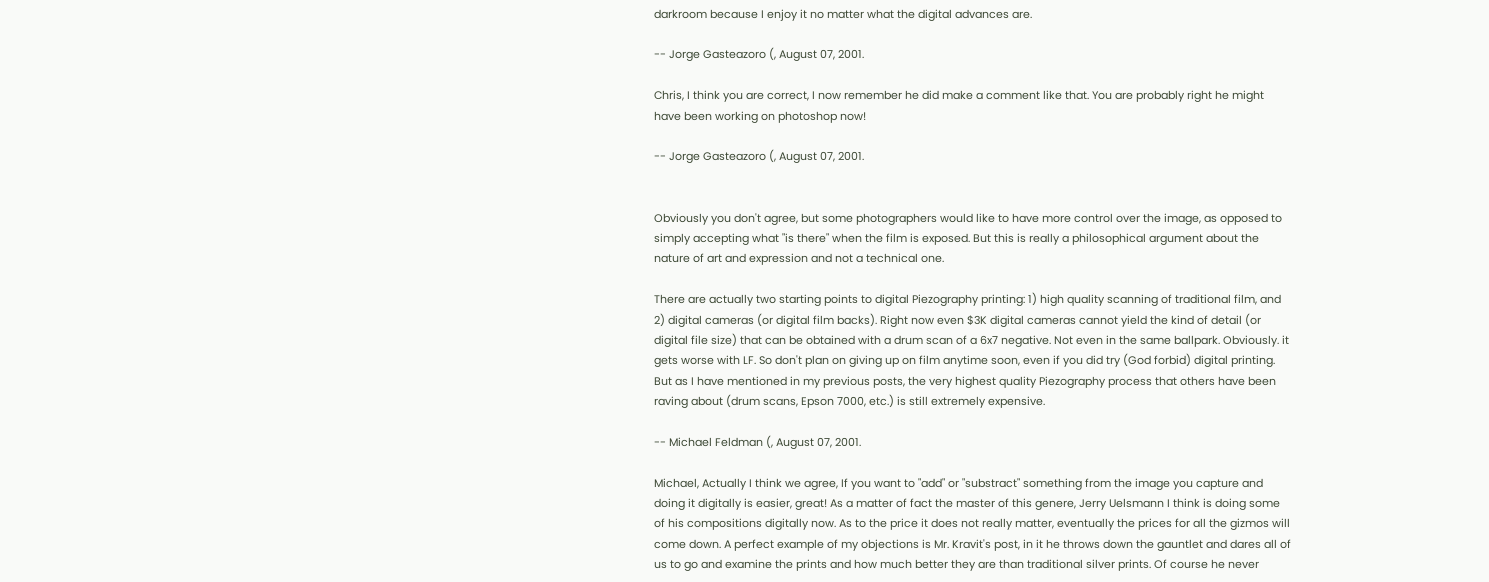darkroom because I enjoy it no matter what the digital advances are.

-- Jorge Gasteazoro (, August 07, 2001.

Chris, I think you are correct, I now remember he did make a comment like that. You are probably right he might have been working on photoshop now!

-- Jorge Gasteazoro (, August 07, 2001.


Obviously you don't agree, but some photographers would like to have more control over the image, as opposed to simply accepting what "is there" when the film is exposed. But this is really a philosophical argument about the nature of art and expression and not a technical one.

There are actually two starting points to digital Piezography printing: 1) high quality scanning of traditional film, and 2) digital cameras (or digital film backs). Right now even $3K digital cameras cannot yield the kind of detail (or digital file size) that can be obtained with a drum scan of a 6x7 negative. Not even in the same ballpark. Obviously. it gets worse with LF. So don't plan on giving up on film anytime soon, even if you did try (God forbid) digital printing. But as I have mentioned in my previous posts, the very highest quality Piezography process that others have been raving about (drum scans, Epson 7000, etc.) is still extremely expensive.

-- Michael Feldman (, August 07, 2001.

Michael, Actually I think we agree, If you want to "add" or "substract" something from the image you capture and doing it digitally is easier, great! As a matter of fact the master of this genere, Jerry Uelsmann I think is doing some of his compositions digitally now. As to the price it does not really matter, eventually the prices for all the gizmos will come down. A perfect example of my objections is Mr. Kravit's post, in it he throws down the gauntlet and dares all of us to go and examine the prints and how much better they are than traditional silver prints. Of course he never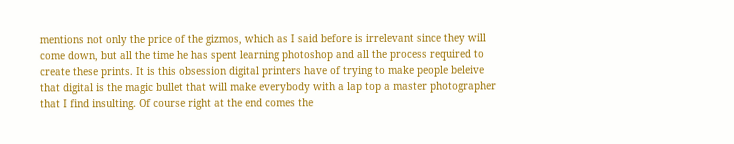mentions not only the price of the gizmos, which as I said before is irrelevant since they will come down, but all the time he has spent learning photoshop and all the process required to create these prints. It is this obsession digital printers have of trying to make people beleive that digital is the magic bullet that will make everybody with a lap top a master photographer that I find insulting. Of course right at the end comes the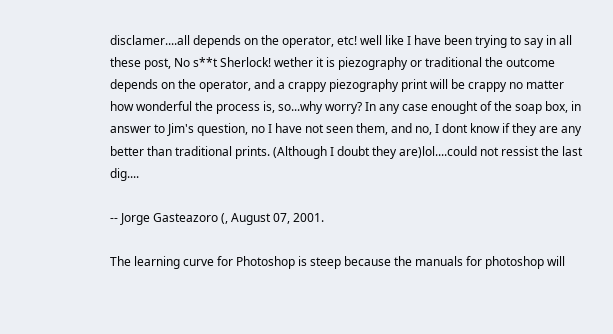disclamer....all depends on the operator, etc! well like I have been trying to say in all these post, No s**t Sherlock! wether it is piezography or traditional the outcome depends on the operator, and a crappy piezography print will be crappy no matter how wonderful the process is, so...why worry? In any case enought of the soap box, in answer to Jim's question, no I have not seen them, and no, I dont know if they are any better than traditional prints. (Although I doubt they are)lol....could not ressist the last dig....

-- Jorge Gasteazoro (, August 07, 2001.

The learning curve for Photoshop is steep because the manuals for photoshop will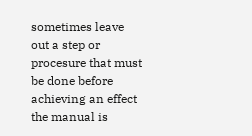sometimes leave out a step or procesure that must be done before achieving an effect the manual is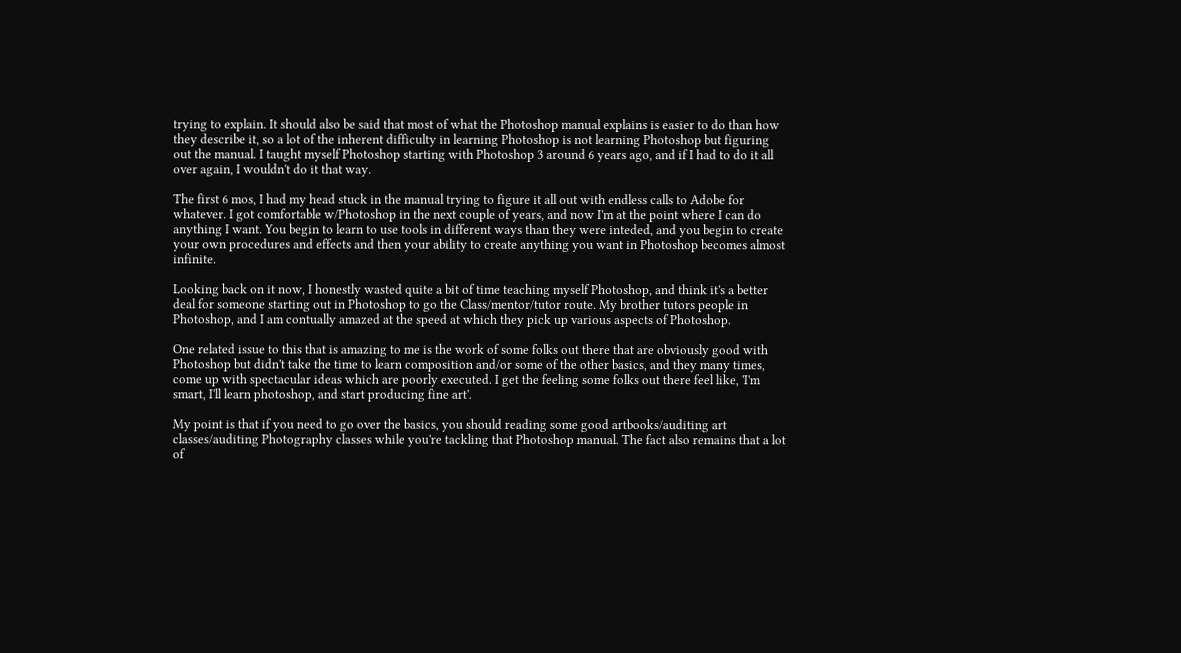trying to explain. It should also be said that most of what the Photoshop manual explains is easier to do than how they describe it, so a lot of the inherent difficulty in learning Photoshop is not learning Photoshop but figuring out the manual. I taught myself Photoshop starting with Photoshop 3 around 6 years ago, and if I had to do it all over again, I wouldn't do it that way.

The first 6 mos, I had my head stuck in the manual trying to figure it all out with endless calls to Adobe for whatever. I got comfortable w/Photoshop in the next couple of years, and now I'm at the point where I can do anything I want. You begin to learn to use tools in different ways than they were inteded, and you begin to create your own procedures and effects and then your ability to create anything you want in Photoshop becomes almost infinite.

Looking back on it now, I honestly wasted quite a bit of time teaching myself Photoshop, and think it's a better deal for someone starting out in Photoshop to go the Class/mentor/tutor route. My brother tutors people in Photoshop, and I am contually amazed at the speed at which they pick up various aspects of Photoshop.

One related issue to this that is amazing to me is the work of some folks out there that are obviously good with Photoshop but didn't take the time to learn composition and/or some of the other basics, and they many times, come up with spectacular ideas which are poorly executed. I get the feeling some folks out there feel like, 'I'm smart, I'll learn photoshop, and start producing fine art'.

My point is that if you need to go over the basics, you should reading some good artbooks/auditing art classes/auditing Photography classes while you're tackling that Photoshop manual. The fact also remains that a lot of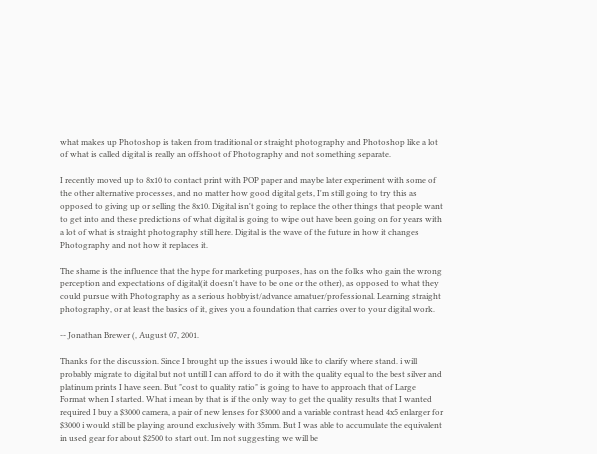what makes up Photoshop is taken from traditional or straight photography and Photoshop like a lot of what is called digital is really an offshoot of Photography and not something separate.

I recently moved up to 8x10 to contact print with POP paper and maybe later experiment with some of the other alternative processes, and no matter how good digital gets, I'm still going to try this as opposed to giving up or selling the 8x10. Digital isn't going to replace the other things that people want to get into and these predictions of what digital is going to wipe out have been going on for years with a lot of what is straight photography still here. Digital is the wave of the future in how it changes Photography and not how it replaces it.

The shame is the influence that the hype for marketing purposes, has on the folks who gain the wrong perception and expectations of digital(it doesn't have to be one or the other), as opposed to what they could pursue with Photography as a serious hobbyist/advance amatuer/professional. Learning straight photography, or at least the basics of it, gives you a foundation that carries over to your digital work.

-- Jonathan Brewer (, August 07, 2001.

Thanks for the discussion. Since I brought up the issues i would like to clarify where stand. i will probably migrate to digital but not untill I can afford to do it with the quality equal to the best silver and platinum prints I have seen. But "cost to quality ratio" is going to have to approach that of Large Format when I started. What i mean by that is if the only way to get the quality results that I wanted required I buy a $3000 camera, a pair of new lenses for $3000 and a variable contrast head 4x5 enlarger for $3000 i would still be playing around exclusively with 35mm. But I was able to accumulate the equivalent in used gear for about $2500 to start out. Im not suggesting we will be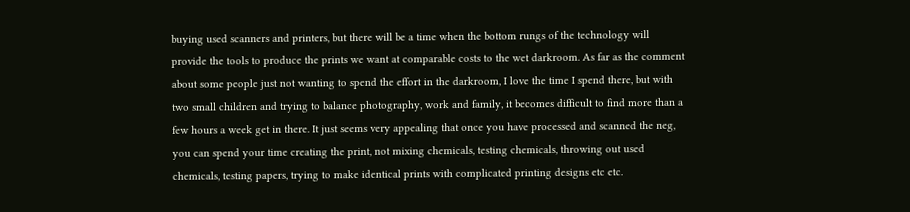buying used scanners and printers, but there will be a time when the bottom rungs of the technology will provide the tools to produce the prints we want at comparable costs to the wet darkroom. As far as the comment about some people just not wanting to spend the effort in the darkroom, I love the time I spend there, but with two small children and trying to balance photography, work and family, it becomes difficult to find more than a few hours a week get in there. It just seems very appealing that once you have processed and scanned the neg, you can spend your time creating the print, not mixing chemicals, testing chemicals, throwing out used chemicals, testing papers, trying to make identical prints with complicated printing designs etc etc.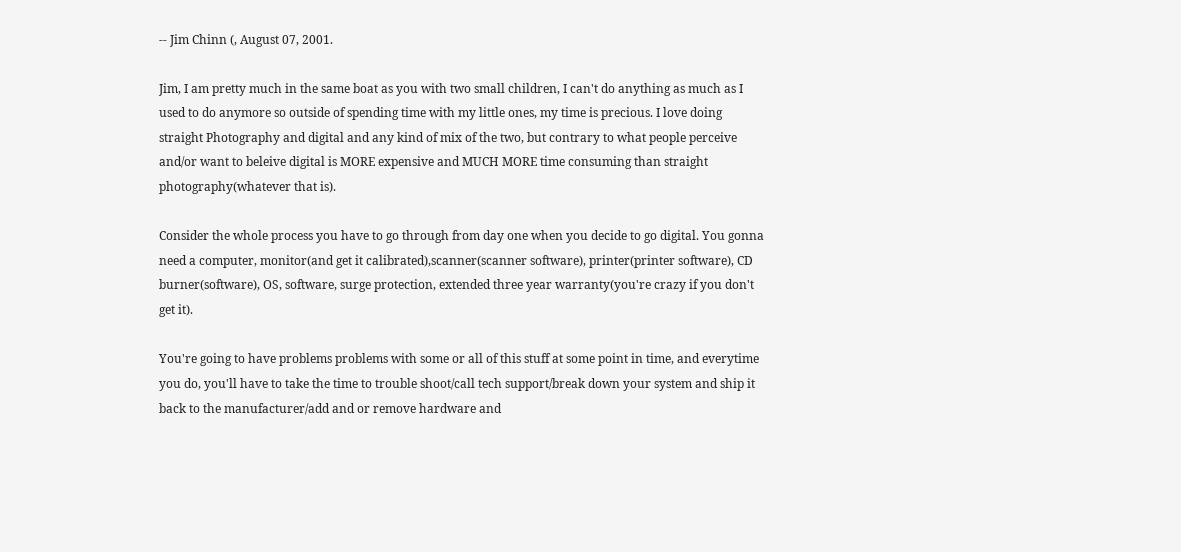-- Jim Chinn (, August 07, 2001.

Jim, I am pretty much in the same boat as you with two small children, I can't do anything as much as I used to do anymore so outside of spending time with my little ones, my time is precious. I love doing straight Photography and digital and any kind of mix of the two, but contrary to what people perceive and/or want to beleive digital is MORE expensive and MUCH MORE time consuming than straight photography(whatever that is).

Consider the whole process you have to go through from day one when you decide to go digital. You gonna need a computer, monitor(and get it calibrated),scanner(scanner software), printer(printer software), CD burner(software), OS, software, surge protection, extended three year warranty(you're crazy if you don't get it).

You're going to have problems problems with some or all of this stuff at some point in time, and everytime you do, you'll have to take the time to trouble shoot/call tech support/break down your system and ship it back to the manufacturer/add and or remove hardware and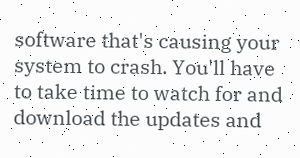software that's causing your system to crash. You'll have to take time to watch for and download the updates and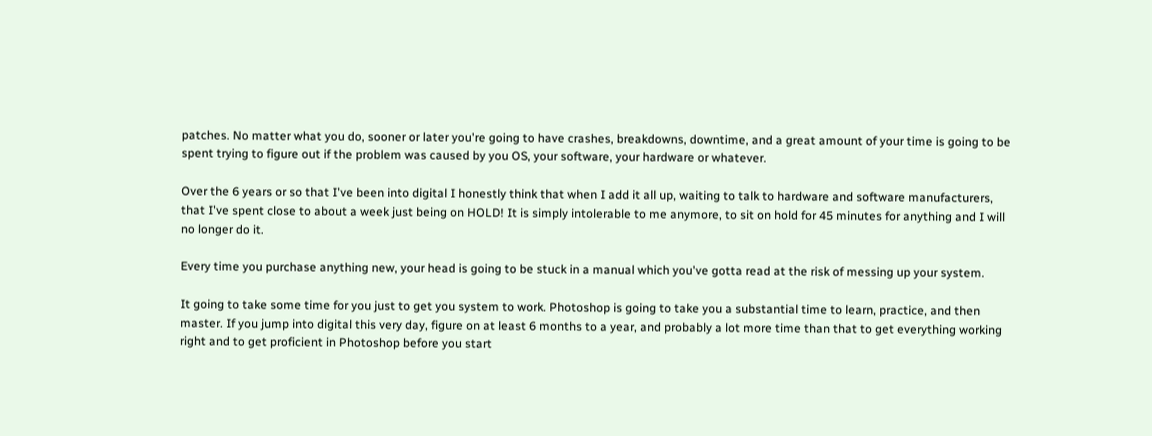patches. No matter what you do, sooner or later you're going to have crashes, breakdowns, downtime, and a great amount of your time is going to be spent trying to figure out if the problem was caused by you OS, your software, your hardware or whatever.

Over the 6 years or so that I've been into digital I honestly think that when I add it all up, waiting to talk to hardware and software manufacturers, that I've spent close to about a week just being on HOLD! It is simply intolerable to me anymore, to sit on hold for 45 minutes for anything and I will no longer do it.

Every time you purchase anything new, your head is going to be stuck in a manual which you've gotta read at the risk of messing up your system.

It going to take some time for you just to get you system to work. Photoshop is going to take you a substantial time to learn, practice, and then master. If you jump into digital this very day, figure on at least 6 months to a year, and probably a lot more time than that to get everything working right and to get proficient in Photoshop before you start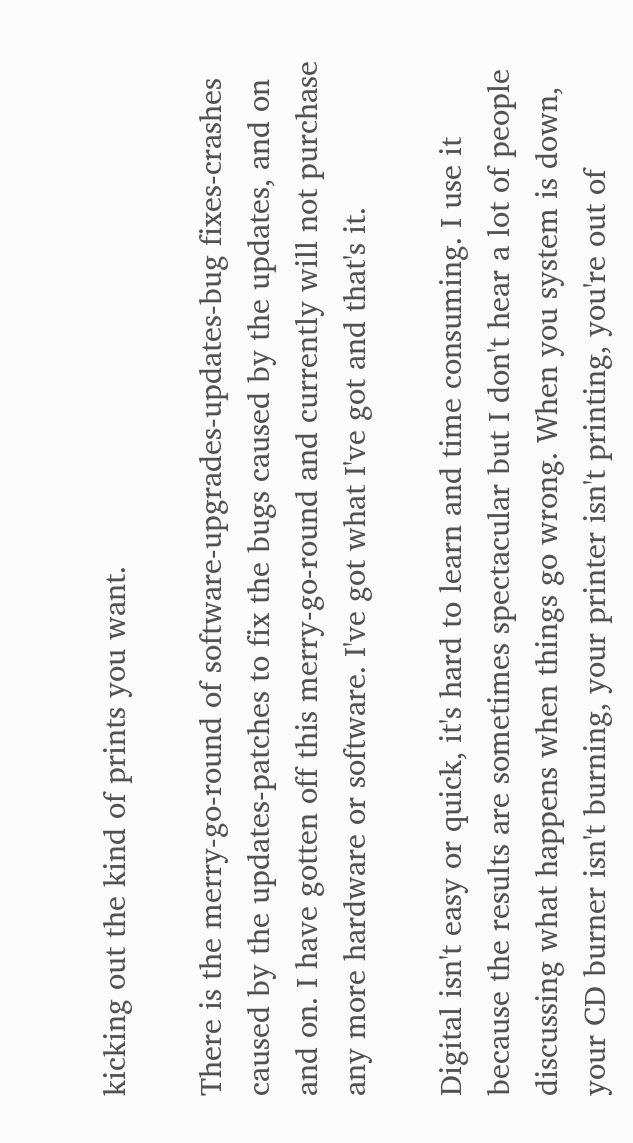kicking out the kind of prints you want.

There is the merry-go-round of software-upgrades-updates-bug fixes-crashes caused by the updates-patches to fix the bugs caused by the updates, and on and on. I have gotten off this merry-go-round and currently will not purchase any more hardware or software. I've got what I've got and that's it.

Digital isn't easy or quick, it's hard to learn and time consuming. I use it because the results are sometimes spectacular but I don't hear a lot of people discussing what happens when things go wrong. When you system is down, your CD burner isn't burning, your printer isn't printing, you're out of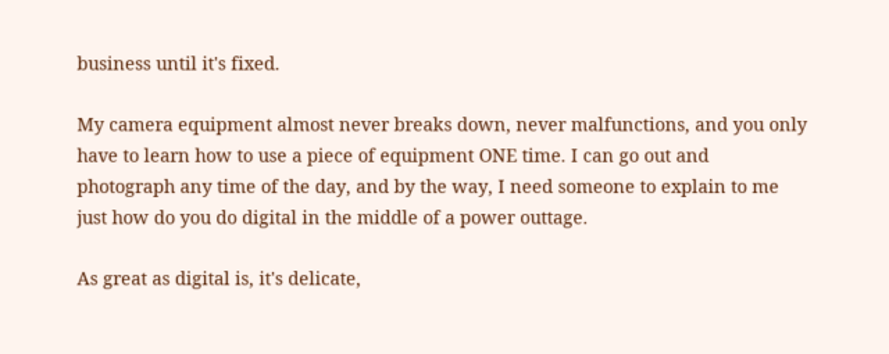business until it's fixed.

My camera equipment almost never breaks down, never malfunctions, and you only have to learn how to use a piece of equipment ONE time. I can go out and photograph any time of the day, and by the way, I need someone to explain to me just how do you do digital in the middle of a power outtage.

As great as digital is, it's delicate,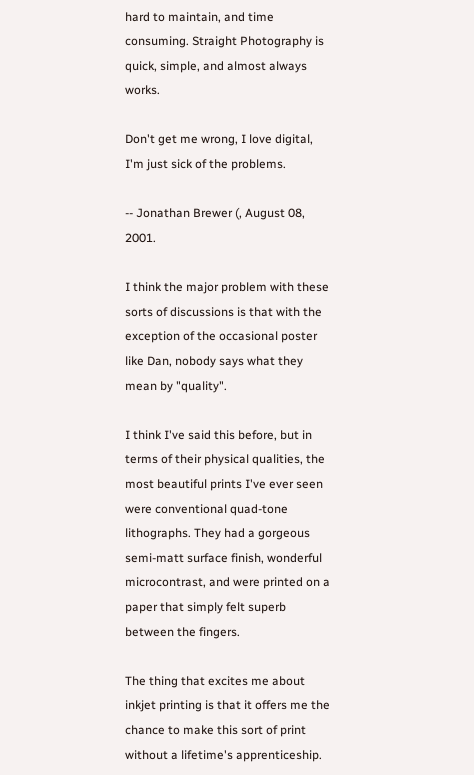hard to maintain, and time consuming. Straight Photography is quick, simple, and almost always works.

Don't get me wrong, I love digital, I'm just sick of the problems.

-- Jonathan Brewer (, August 08, 2001.

I think the major problem with these sorts of discussions is that with the exception of the occasional poster like Dan, nobody says what they mean by "quality".

I think I've said this before, but in terms of their physical qualities, the most beautiful prints I've ever seen were conventional quad-tone lithographs. They had a gorgeous semi-matt surface finish, wonderful microcontrast, and were printed on a paper that simply felt superb between the fingers.

The thing that excites me about inkjet printing is that it offers me the chance to make this sort of print without a lifetime's apprenticeship.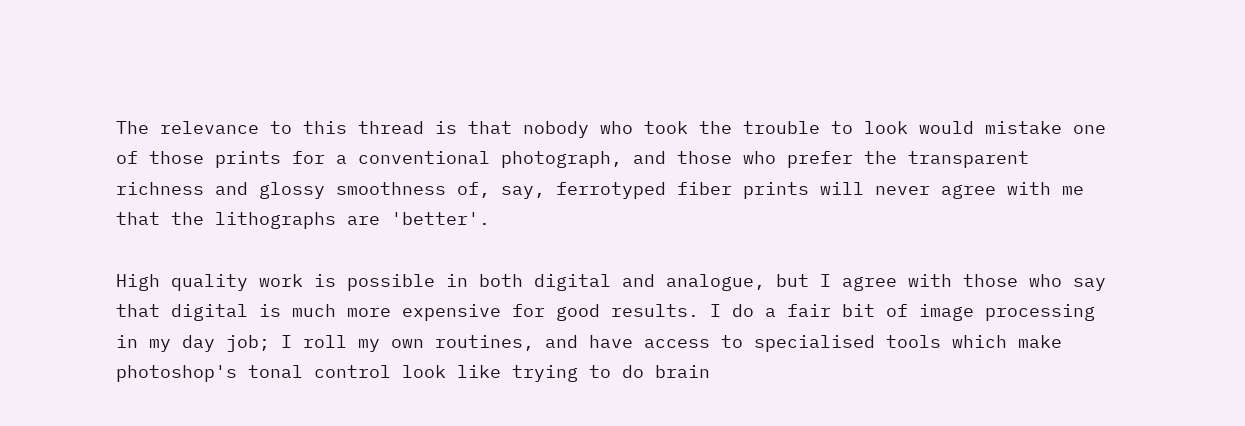The relevance to this thread is that nobody who took the trouble to look would mistake one of those prints for a conventional photograph, and those who prefer the transparent richness and glossy smoothness of, say, ferrotyped fiber prints will never agree with me that the lithographs are 'better'.

High quality work is possible in both digital and analogue, but I agree with those who say that digital is much more expensive for good results. I do a fair bit of image processing in my day job; I roll my own routines, and have access to specialised tools which make photoshop's tonal control look like trying to do brain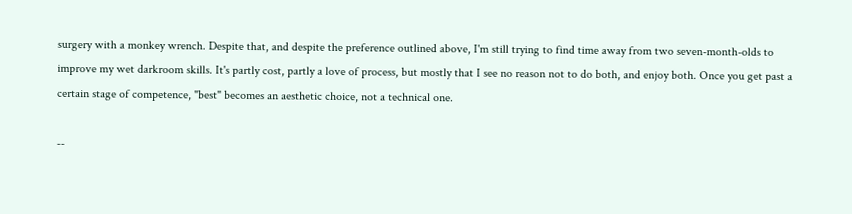surgery with a monkey wrench. Despite that, and despite the preference outlined above, I'm still trying to find time away from two seven-month-olds to improve my wet darkroom skills. It's partly cost, partly a love of process, but mostly that I see no reason not to do both, and enjoy both. Once you get past a certain stage of competence, "best" becomes an aesthetic choice, not a technical one.

--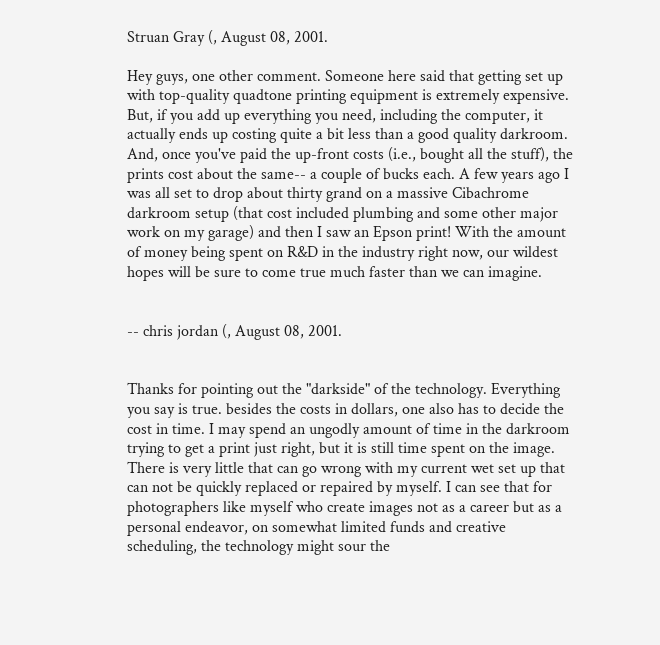Struan Gray (, August 08, 2001.

Hey guys, one other comment. Someone here said that getting set up with top-quality quadtone printing equipment is extremely expensive. But, if you add up everything you need, including the computer, it actually ends up costing quite a bit less than a good quality darkroom. And, once you've paid the up-front costs (i.e., bought all the stuff), the prints cost about the same-- a couple of bucks each. A few years ago I was all set to drop about thirty grand on a massive Cibachrome darkroom setup (that cost included plumbing and some other major work on my garage) and then I saw an Epson print! With the amount of money being spent on R&D in the industry right now, our wildest hopes will be sure to come true much faster than we can imagine.


-- chris jordan (, August 08, 2001.


Thanks for pointing out the "darkside" of the technology. Everything you say is true. besides the costs in dollars, one also has to decide the cost in time. I may spend an ungodly amount of time in the darkroom trying to get a print just right, but it is still time spent on the image. There is very little that can go wrong with my current wet set up that can not be quickly replaced or repaired by myself. I can see that for photographers like myself who create images not as a career but as a personal endeavor, on somewhat limited funds and creative scheduling, the technology might sour the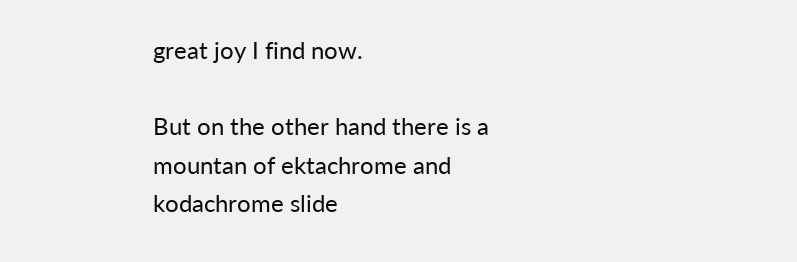great joy I find now.

But on the other hand there is a mountan of ektachrome and kodachrome slide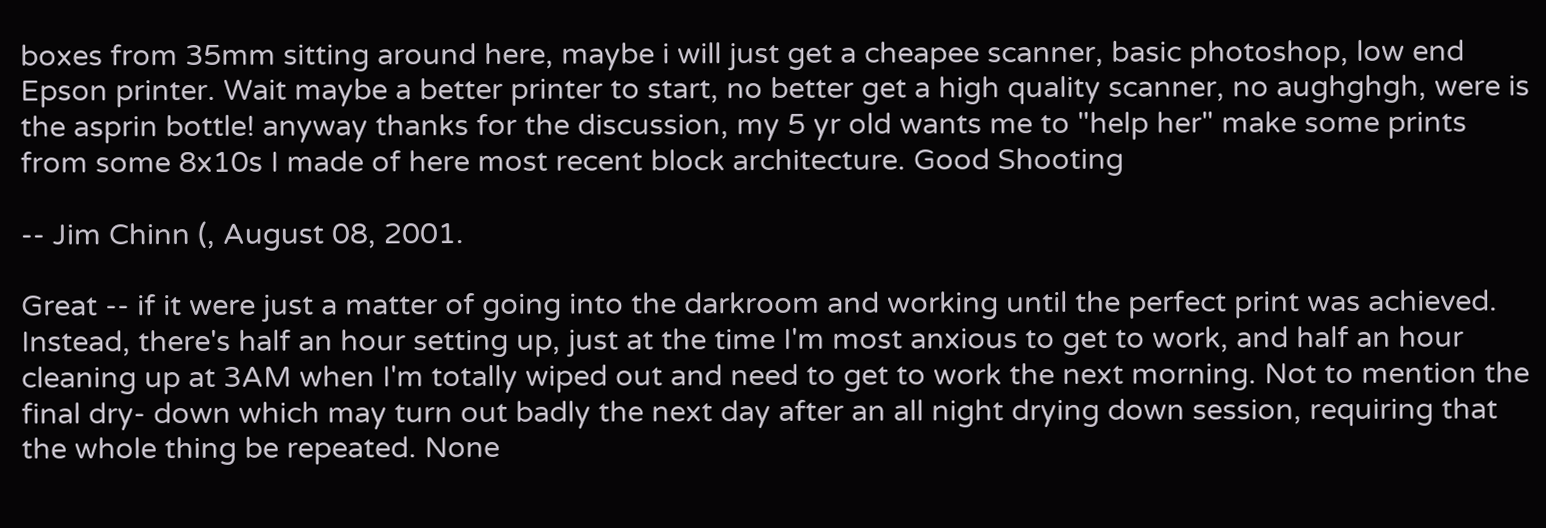boxes from 35mm sitting around here, maybe i will just get a cheapee scanner, basic photoshop, low end Epson printer. Wait maybe a better printer to start, no better get a high quality scanner, no aughghgh, were is the asprin bottle! anyway thanks for the discussion, my 5 yr old wants me to "help her" make some prints from some 8x10s I made of here most recent block architecture. Good Shooting

-- Jim Chinn (, August 08, 2001.

Great -- if it were just a matter of going into the darkroom and working until the perfect print was achieved. Instead, there's half an hour setting up, just at the time I'm most anxious to get to work, and half an hour cleaning up at 3AM when I'm totally wiped out and need to get to work the next morning. Not to mention the final dry- down which may turn out badly the next day after an all night drying down session, requiring that the whole thing be repeated. None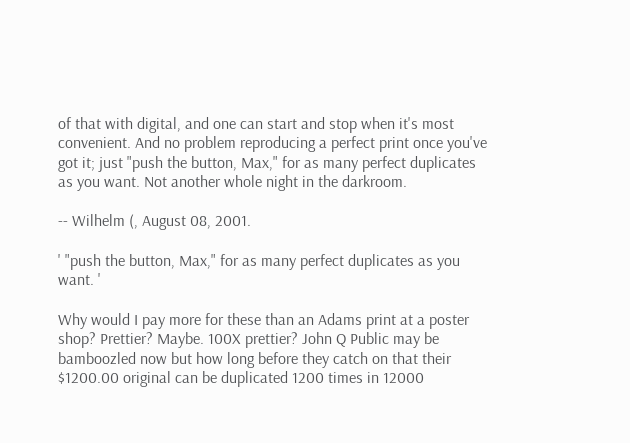of that with digital, and one can start and stop when it's most convenient. And no problem reproducing a perfect print once you've got it; just "push the button, Max," for as many perfect duplicates as you want. Not another whole night in the darkroom.

-- Wilhelm (, August 08, 2001.

' "push the button, Max," for as many perfect duplicates as you want. '

Why would I pay more for these than an Adams print at a poster shop? Prettier? Maybe. 100X prettier? John Q Public may be bamboozled now but how long before they catch on that their $1200.00 original can be duplicated 1200 times in 12000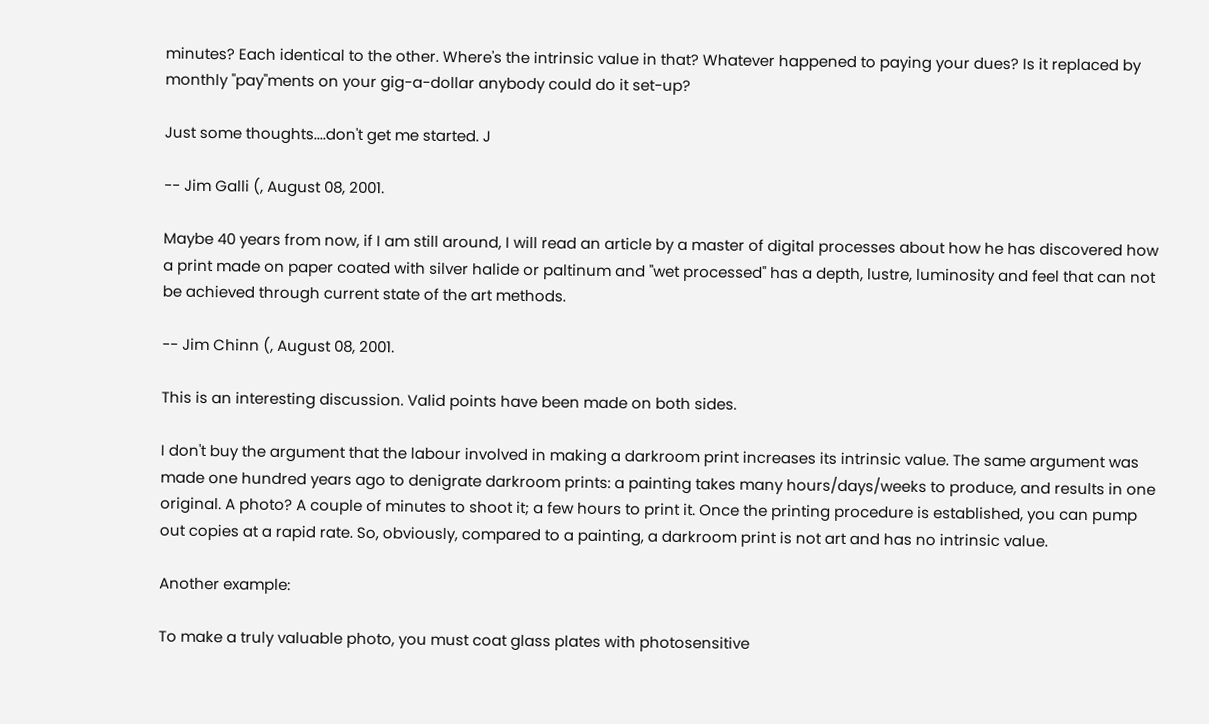minutes? Each identical to the other. Where's the intrinsic value in that? Whatever happened to paying your dues? Is it replaced by monthly "pay"ments on your gig-a-dollar anybody could do it set-up?

Just some thoughts....don't get me started. J

-- Jim Galli (, August 08, 2001.

Maybe 40 years from now, if I am still around, I will read an article by a master of digital processes about how he has discovered how a print made on paper coated with silver halide or paltinum and "wet processed" has a depth, lustre, luminosity and feel that can not be achieved through current state of the art methods.

-- Jim Chinn (, August 08, 2001.

This is an interesting discussion. Valid points have been made on both sides.

I don't buy the argument that the labour involved in making a darkroom print increases its intrinsic value. The same argument was made one hundred years ago to denigrate darkroom prints: a painting takes many hours/days/weeks to produce, and results in one original. A photo? A couple of minutes to shoot it; a few hours to print it. Once the printing procedure is established, you can pump out copies at a rapid rate. So, obviously, compared to a painting, a darkroom print is not art and has no intrinsic value.

Another example:

To make a truly valuable photo, you must coat glass plates with photosensitive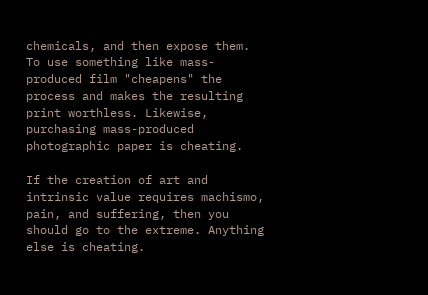chemicals, and then expose them. To use something like mass-produced film "cheapens" the process and makes the resulting print worthless. Likewise, purchasing mass-produced photographic paper is cheating.

If the creation of art and intrinsic value requires machismo, pain, and suffering, then you should go to the extreme. Anything else is cheating.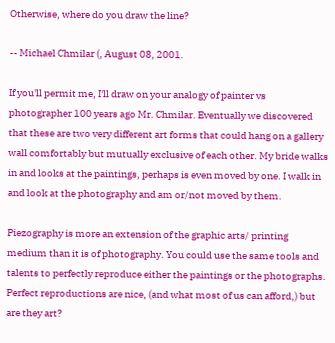Otherwise, where do you draw the line?

-- Michael Chmilar (, August 08, 2001.

If you'll permit me, I'll draw on your analogy of painter vs photographer 100 years ago Mr. Chmilar. Eventually we discovered that these are two very different art forms that could hang on a gallery wall comfortably but mutually exclusive of each other. My bride walks in and looks at the paintings, perhaps is even moved by one. I walk in and look at the photography and am or/not moved by them.

Piezography is more an extension of the graphic arts/ printing medium than it is of photography. You could use the same tools and talents to perfectly reproduce either the paintings or the photographs. Perfect reproductions are nice, (and what most of us can afford,) but are they art?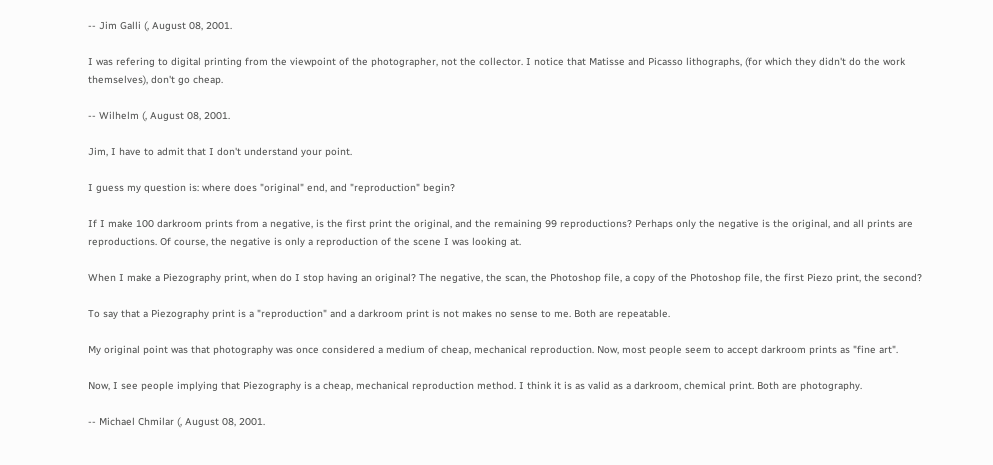-- Jim Galli (, August 08, 2001.

I was refering to digital printing from the viewpoint of the photographer, not the collector. I notice that Matisse and Picasso lithographs, (for which they didn't do the work themselves), don't go cheap.

-- Wilhelm (, August 08, 2001.

Jim, I have to admit that I don't understand your point.

I guess my question is: where does "original" end, and "reproduction" begin?

If I make 100 darkroom prints from a negative, is the first print the original, and the remaining 99 reproductions? Perhaps only the negative is the original, and all prints are reproductions. Of course, the negative is only a reproduction of the scene I was looking at.

When I make a Piezography print, when do I stop having an original? The negative, the scan, the Photoshop file, a copy of the Photoshop file, the first Piezo print, the second?

To say that a Piezography print is a "reproduction" and a darkroom print is not makes no sense to me. Both are repeatable.

My original point was that photography was once considered a medium of cheap, mechanical reproduction. Now, most people seem to accept darkroom prints as "fine art".

Now, I see people implying that Piezography is a cheap, mechanical reproduction method. I think it is as valid as a darkroom, chemical print. Both are photography.

-- Michael Chmilar (, August 08, 2001.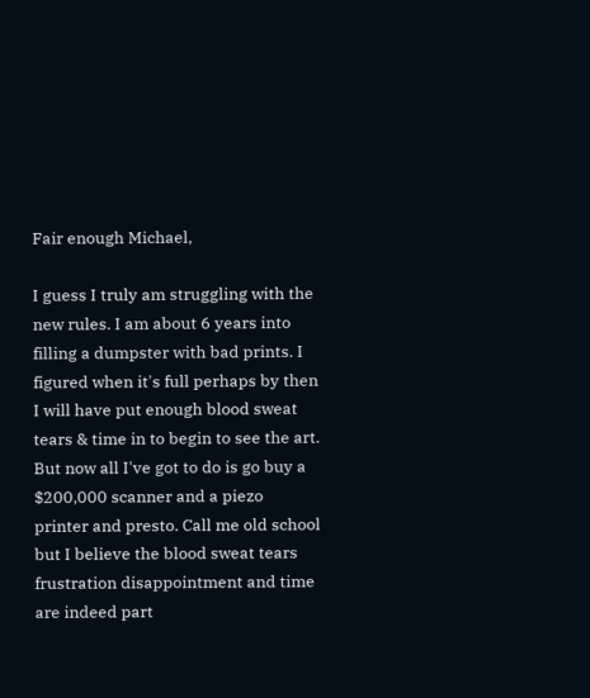Fair enough Michael,

I guess I truly am struggling with the new rules. I am about 6 years into filling a dumpster with bad prints. I figured when it's full perhaps by then I will have put enough blood sweat tears & time in to begin to see the art. But now all I've got to do is go buy a $200,000 scanner and a piezo printer and presto. Call me old school but I believe the blood sweat tears frustration disappointment and time are indeed part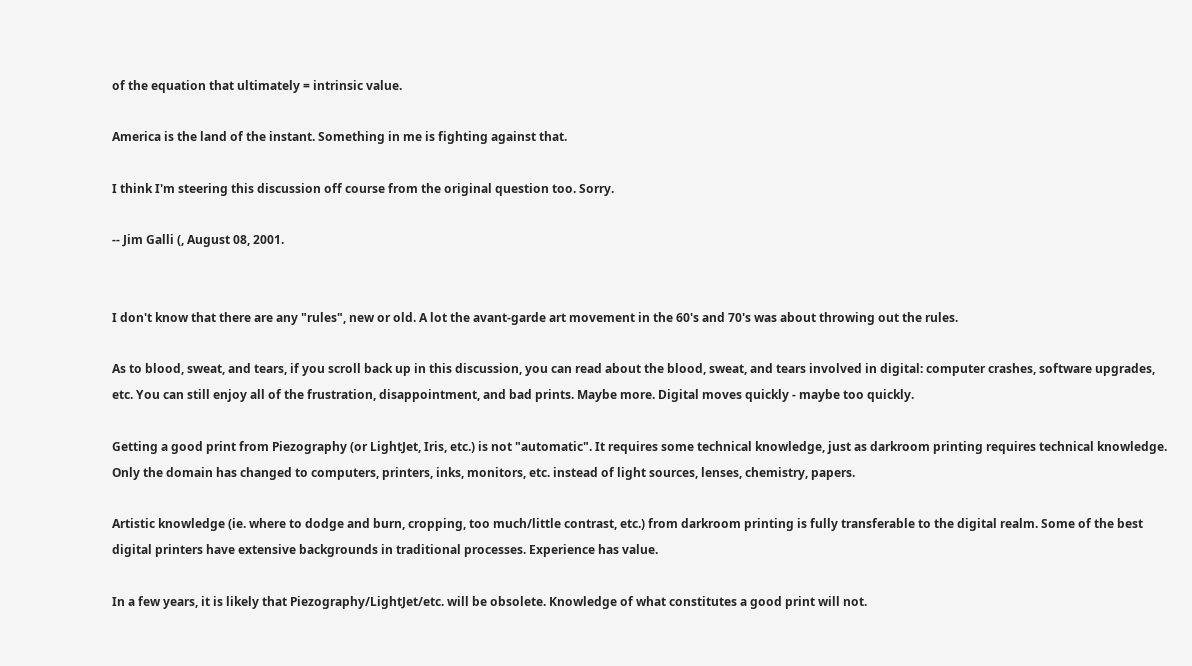of the equation that ultimately = intrinsic value.

America is the land of the instant. Something in me is fighting against that.

I think I'm steering this discussion off course from the original question too. Sorry.

-- Jim Galli (, August 08, 2001.


I don't know that there are any "rules", new or old. A lot the avant-garde art movement in the 60's and 70's was about throwing out the rules.

As to blood, sweat, and tears, if you scroll back up in this discussion, you can read about the blood, sweat, and tears involved in digital: computer crashes, software upgrades, etc. You can still enjoy all of the frustration, disappointment, and bad prints. Maybe more. Digital moves quickly - maybe too quickly.

Getting a good print from Piezography (or LightJet, Iris, etc.) is not "automatic". It requires some technical knowledge, just as darkroom printing requires technical knowledge. Only the domain has changed to computers, printers, inks, monitors, etc. instead of light sources, lenses, chemistry, papers.

Artistic knowledge (ie. where to dodge and burn, cropping, too much/little contrast, etc.) from darkroom printing is fully transferable to the digital realm. Some of the best digital printers have extensive backgrounds in traditional processes. Experience has value.

In a few years, it is likely that Piezography/LightJet/etc. will be obsolete. Knowledge of what constitutes a good print will not.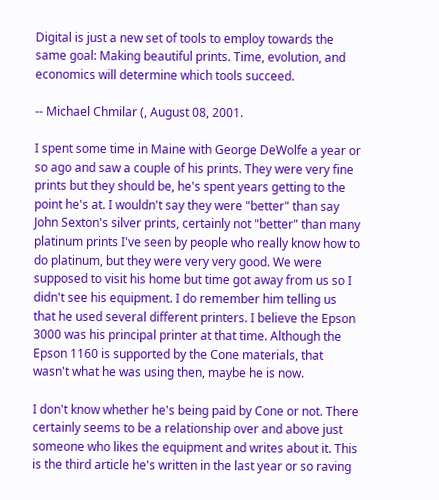Digital is just a new set of tools to employ towards the same goal: Making beautiful prints. Time, evolution, and economics will determine which tools succeed.

-- Michael Chmilar (, August 08, 2001.

I spent some time in Maine with George DeWolfe a year or so ago and saw a couple of his prints. They were very fine prints but they should be, he's spent years getting to the point he's at. I wouldn't say they were "better" than say John Sexton's silver prints, certainly not "better" than many platinum prints I've seen by people who really know how to do platinum, but they were very very good. We were supposed to visit his home but time got away from us so I didn't see his equipment. I do remember him telling us that he used several different printers. I believe the Epson 3000 was his principal printer at that time. Although the Epson 1160 is supported by the Cone materials, that wasn't what he was using then, maybe he is now.

I don't know whether he's being paid by Cone or not. There certainly seems to be a relationship over and above just someone who likes the equipment and writes about it. This is the third article he's written in the last year or so raving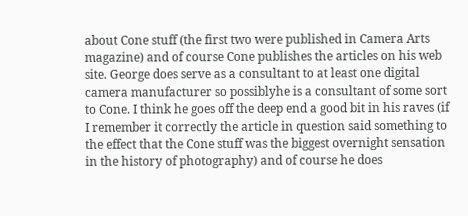about Cone stuff (the first two were published in Camera Arts magazine) and of course Cone publishes the articles on his web site. George does serve as a consultant to at least one digital camera manufacturer so possiblyhe is a consultant of some sort to Cone. I think he goes off the deep end a good bit in his raves (if I remember it correctly the article in question said something to the effect that the Cone stuff was the biggest overnight sensation in the history of photography) and of course he does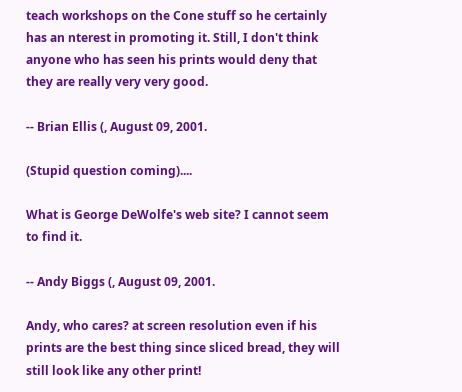teach workshops on the Cone stuff so he certainly has an nterest in promoting it. Still, I don't think anyone who has seen his prints would deny that they are really very very good.

-- Brian Ellis (, August 09, 2001.

(Stupid question coming)....

What is George DeWolfe's web site? I cannot seem to find it.

-- Andy Biggs (, August 09, 2001.

Andy, who cares? at screen resolution even if his prints are the best thing since sliced bread, they will still look like any other print!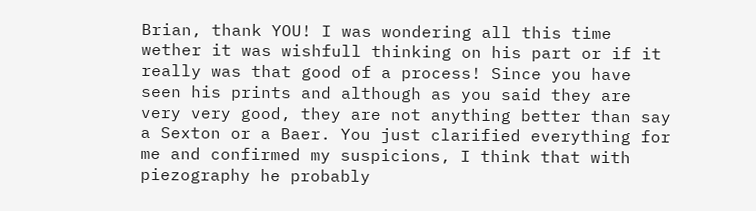Brian, thank YOU! I was wondering all this time wether it was wishfull thinking on his part or if it really was that good of a process! Since you have seen his prints and although as you said they are very very good, they are not anything better than say a Sexton or a Baer. You just clarified everything for me and confirmed my suspicions, I think that with piezography he probably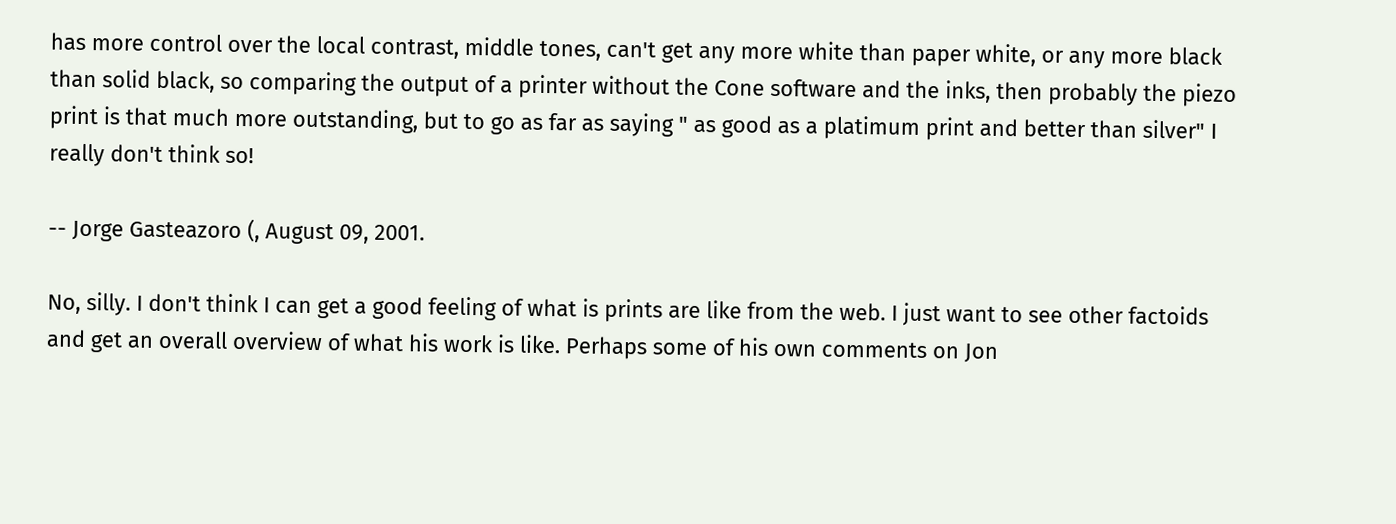has more control over the local contrast, middle tones, can't get any more white than paper white, or any more black than solid black, so comparing the output of a printer without the Cone software and the inks, then probably the piezo print is that much more outstanding, but to go as far as saying " as good as a platimum print and better than silver" I really don't think so!

-- Jorge Gasteazoro (, August 09, 2001.

No, silly. I don't think I can get a good feeling of what is prints are like from the web. I just want to see other factoids and get an overall overview of what his work is like. Perhaps some of his own comments on Jon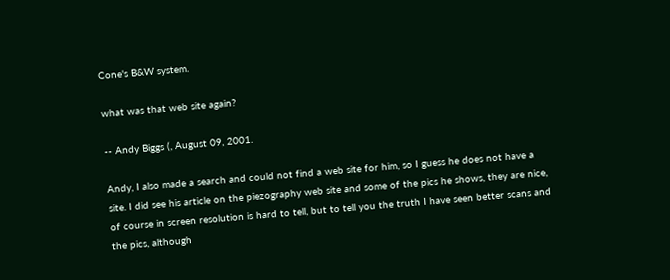Cone's B&W system.

what was that web site again?

-- Andy Biggs (, August 09, 2001.

Andy, I also made a search and could not find a web site for him, so I guess he does not have a site. I did see his article on the piezography web site and some of the pics he shows, they are nice, of course in screen resolution is hard to tell, but to tell you the truth I have seen better scans and the pics, although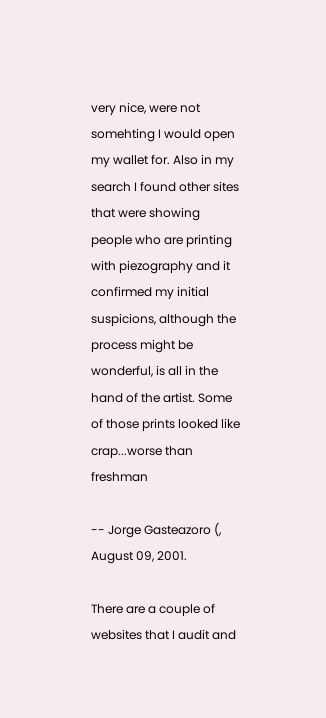very nice, were not somehting I would open my wallet for. Also in my search I found other sites that were showing people who are printing with piezography and it confirmed my initial suspicions, although the process might be wonderful, is all in the hand of the artist. Some of those prints looked like crap...worse than freshman

-- Jorge Gasteazoro (, August 09, 2001.

There are a couple of websites that I audit and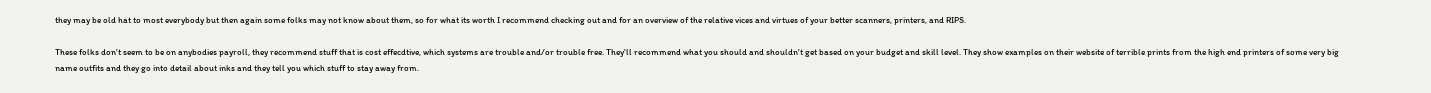they may be old hat to most everybody but then again some folks may not know about them, so for what its worth I recommend checking out and for an overview of the relative vices and virtues of your better scanners, printers, and RIPS.

These folks don't seem to be on anybodies payroll, they recommend stuff that is cost effecdtive, which systems are trouble and/or trouble free. They'll recommend what you should and shouldn't get based on your budget and skill level. They show examples on their website of terrible prints from the high end printers of some very big name outfits and they go into detail about inks and they tell you which stuff to stay away from.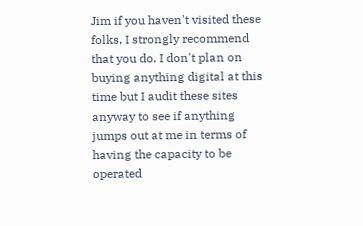Jim if you haven't visited these folks, I strongly recommend that you do. I don't plan on buying anything digital at this time but I audit these sites anyway to see if anything jumps out at me in terms of having the capacity to be operated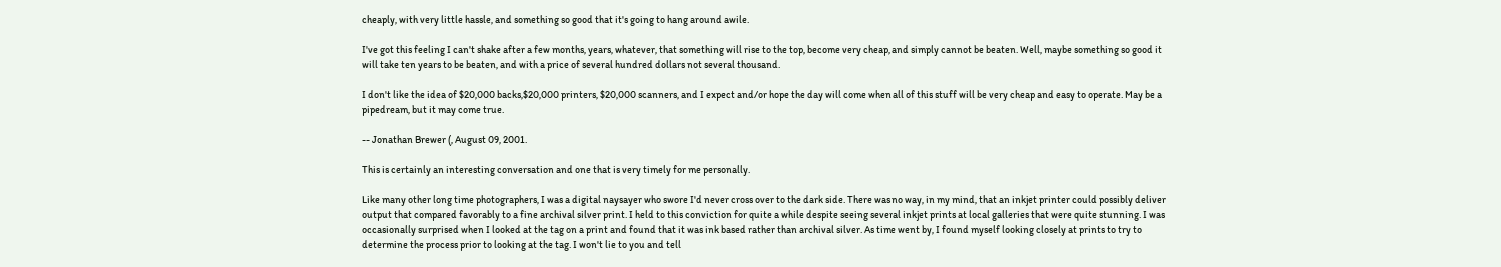cheaply, with very little hassle, and something so good that it's going to hang around awile.

I've got this feeling I can't shake after a few months, years, whatever, that something will rise to the top, become very cheap, and simply cannot be beaten. Well, maybe something so good it will take ten years to be beaten, and with a price of several hundred dollars not several thousand.

I don't like the idea of $20,000 backs,$20,000 printers, $20,000 scanners, and I expect and/or hope the day will come when all of this stuff will be very cheap and easy to operate. May be a pipedream, but it may come true.

-- Jonathan Brewer (, August 09, 2001.

This is certainly an interesting conversation and one that is very timely for me personally.

Like many other long time photographers, I was a digital naysayer who swore I'd never cross over to the dark side. There was no way, in my mind, that an inkjet printer could possibly deliver output that compared favorably to a fine archival silver print. I held to this conviction for quite a while despite seeing several inkjet prints at local galleries that were quite stunning. I was occasionally surprised when I looked at the tag on a print and found that it was ink based rather than archival silver. As time went by, I found myself looking closely at prints to try to determine the process prior to looking at the tag. I won't lie to you and tell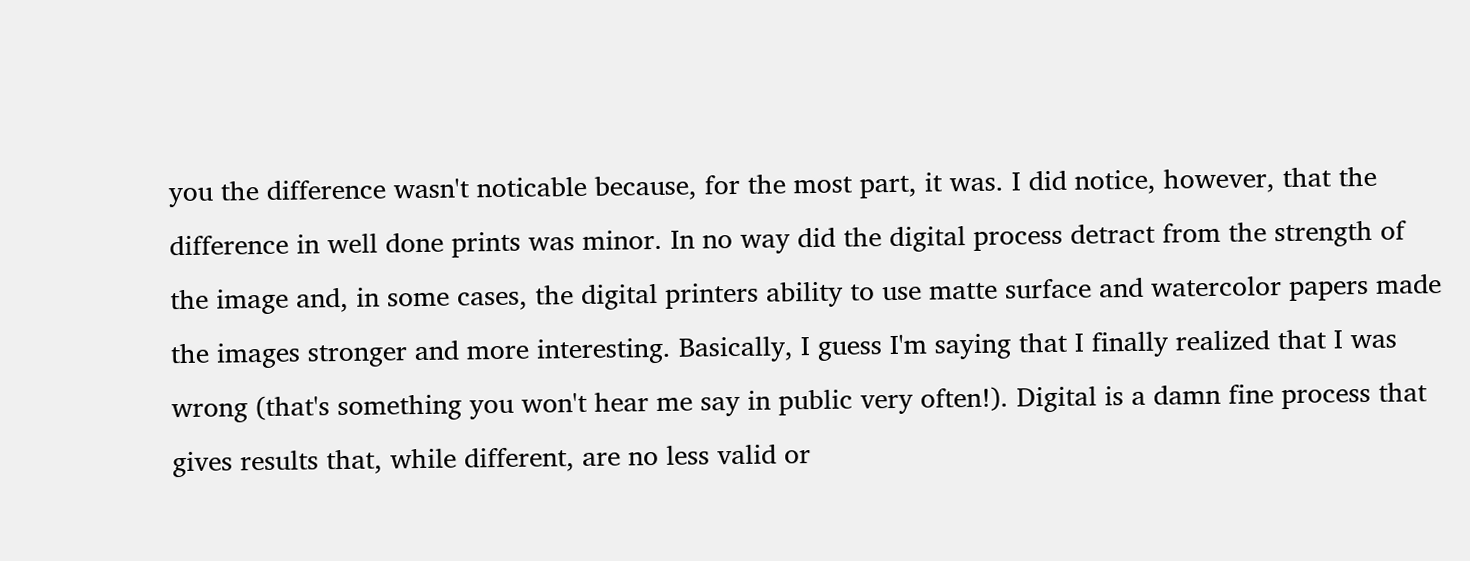you the difference wasn't noticable because, for the most part, it was. I did notice, however, that the difference in well done prints was minor. In no way did the digital process detract from the strength of the image and, in some cases, the digital printers ability to use matte surface and watercolor papers made the images stronger and more interesting. Basically, I guess I'm saying that I finally realized that I was wrong (that's something you won't hear me say in public very often!). Digital is a damn fine process that gives results that, while different, are no less valid or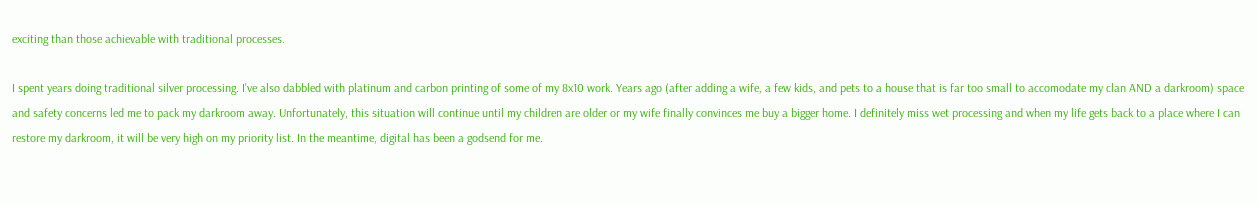exciting than those achievable with traditional processes.

I spent years doing traditional silver processing. I've also dabbled with platinum and carbon printing of some of my 8x10 work. Years ago (after adding a wife, a few kids, and pets to a house that is far too small to accomodate my clan AND a darkroom) space and safety concerns led me to pack my darkroom away. Unfortunately, this situation will continue until my children are older or my wife finally convinces me buy a bigger home. I definitely miss wet processing and when my life gets back to a place where I can restore my darkroom, it will be very high on my priority list. In the meantime, digital has been a godsend for me.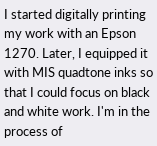I started digitally printing my work with an Epson 1270. Later, I equipped it with MIS quadtone inks so that I could focus on black and white work. I'm in the process of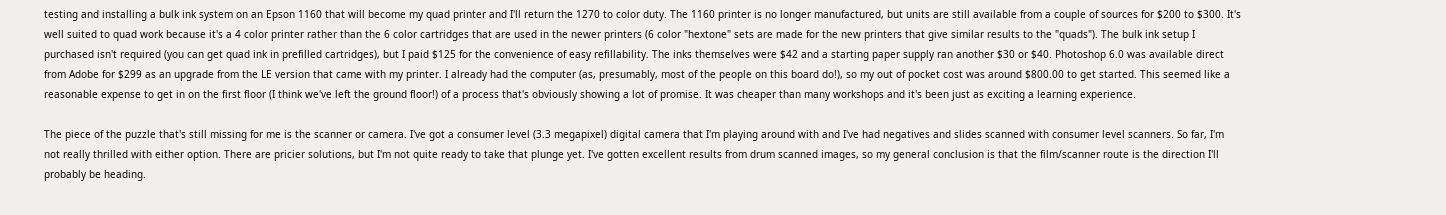testing and installing a bulk ink system on an Epson 1160 that will become my quad printer and I'll return the 1270 to color duty. The 1160 printer is no longer manufactured, but units are still available from a couple of sources for $200 to $300. It's well suited to quad work because it's a 4 color printer rather than the 6 color cartridges that are used in the newer printers (6 color "hextone" sets are made for the new printers that give similar results to the "quads"). The bulk ink setup I purchased isn't required (you can get quad ink in prefilled cartridges), but I paid $125 for the convenience of easy refillability. The inks themselves were $42 and a starting paper supply ran another $30 or $40. Photoshop 6.0 was available direct from Adobe for $299 as an upgrade from the LE version that came with my printer. I already had the computer (as, presumably, most of the people on this board do!), so my out of pocket cost was around $800.00 to get started. This seemed like a reasonable expense to get in on the first floor (I think we've left the ground floor!) of a process that's obviously showing a lot of promise. It was cheaper than many workshops and it's been just as exciting a learning experience.

The piece of the puzzle that's still missing for me is the scanner or camera. I've got a consumer level (3.3 megapixel) digital camera that I'm playing around with and I've had negatives and slides scanned with consumer level scanners. So far, I'm not really thrilled with either option. There are pricier solutions, but I'm not quite ready to take that plunge yet. I've gotten excellent results from drum scanned images, so my general conclusion is that the film/scanner route is the direction I'll probably be heading.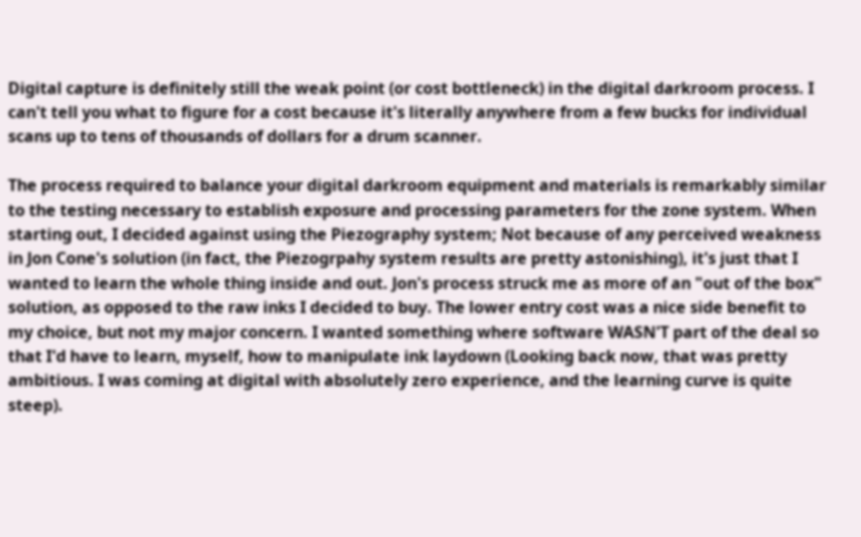Digital capture is definitely still the weak point (or cost bottleneck) in the digital darkroom process. I can't tell you what to figure for a cost because it's literally anywhere from a few bucks for individual scans up to tens of thousands of dollars for a drum scanner.

The process required to balance your digital darkroom equipment and materials is remarkably similar to the testing necessary to establish exposure and processing parameters for the zone system. When starting out, I decided against using the Piezography system; Not because of any perceived weakness in Jon Cone's solution (in fact, the Piezogrpahy system results are pretty astonishing), it's just that I wanted to learn the whole thing inside and out. Jon's process struck me as more of an "out of the box" solution, as opposed to the raw inks I decided to buy. The lower entry cost was a nice side benefit to my choice, but not my major concern. I wanted something where software WASN'T part of the deal so that I'd have to learn, myself, how to manipulate ink laydown (Looking back now, that was pretty ambitious. I was coming at digital with absolutely zero experience, and the learning curve is quite steep).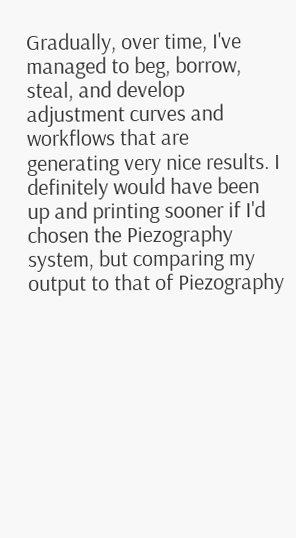Gradually, over time, I've managed to beg, borrow, steal, and develop adjustment curves and workflows that are generating very nice results. I definitely would have been up and printing sooner if I'd chosen the Piezography system, but comparing my output to that of Piezography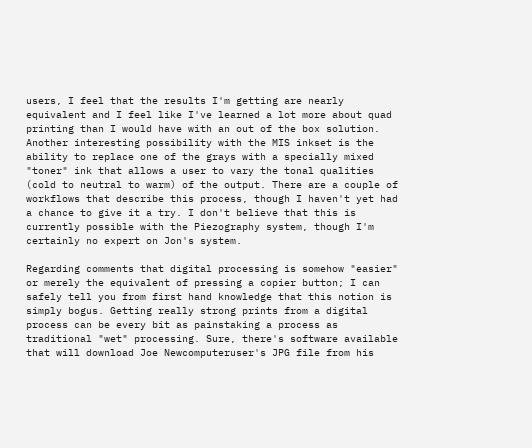users, I feel that the results I'm getting are nearly equivalent and I feel like I've learned a lot more about quad printing than I would have with an out of the box solution. Another interesting possibility with the MIS inkset is the ability to replace one of the grays with a specially mixed "toner" ink that allows a user to vary the tonal qualities (cold to neutral to warm) of the output. There are a couple of workflows that describe this process, though I haven't yet had a chance to give it a try. I don't believe that this is currently possible with the Piezography system, though I'm certainly no expert on Jon's system.

Regarding comments that digital processing is somehow "easier" or merely the equivalent of pressing a copier button; I can safely tell you from first hand knowledge that this notion is simply bogus. Getting really strong prints from a digital process can be every bit as painstaking a process as traditional "wet" processing. Sure, there's software available that will download Joe Newcomputeruser's JPG file from his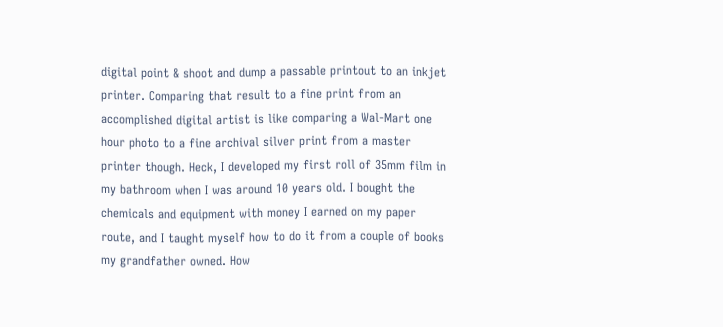digital point & shoot and dump a passable printout to an inkjet printer. Comparing that result to a fine print from an accomplished digital artist is like comparing a Wal-Mart one hour photo to a fine archival silver print from a master printer though. Heck, I developed my first roll of 35mm film in my bathroom when I was around 10 years old. I bought the chemicals and equipment with money I earned on my paper route, and I taught myself how to do it from a couple of books my grandfather owned. How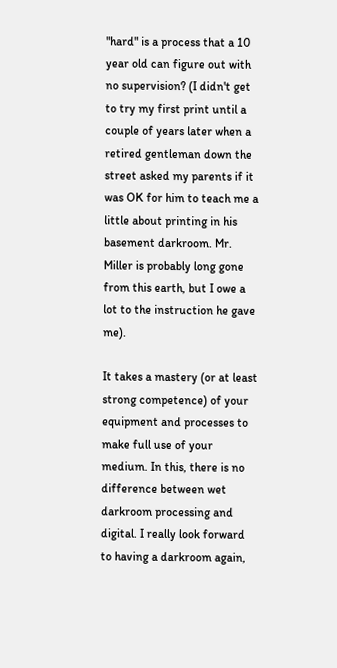"hard" is a process that a 10 year old can figure out with no supervision? (I didn't get to try my first print until a couple of years later when a retired gentleman down the street asked my parents if it was OK for him to teach me a little about printing in his basement darkroom. Mr. Miller is probably long gone from this earth, but I owe a lot to the instruction he gave me).

It takes a mastery (or at least strong competence) of your equipment and processes to make full use of your medium. In this, there is no difference between wet darkroom processing and digital. I really look forward to having a darkroom again,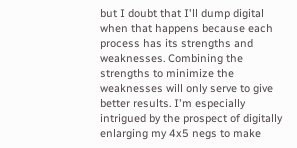but I doubt that I'll dump digital when that happens because each process has its strengths and weaknesses. Combining the strengths to minimize the weaknesses will only serve to give better results. I'm especially intrigued by the prospect of digitally enlarging my 4x5 negs to make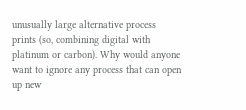unusually large alternative process prints (so, combining digital with platinum or carbon). Why would anyone want to ignore any process that can open up new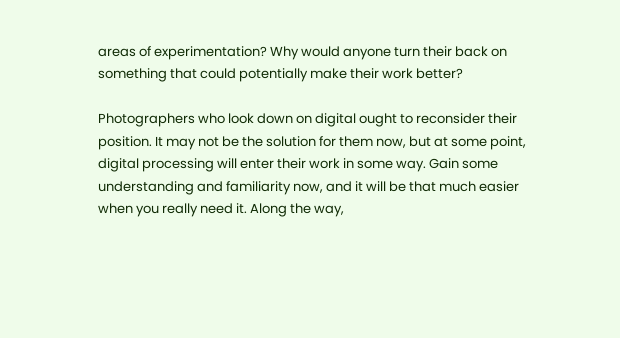areas of experimentation? Why would anyone turn their back on something that could potentially make their work better?

Photographers who look down on digital ought to reconsider their position. It may not be the solution for them now, but at some point, digital processing will enter their work in some way. Gain some understanding and familiarity now, and it will be that much easier when you really need it. Along the way,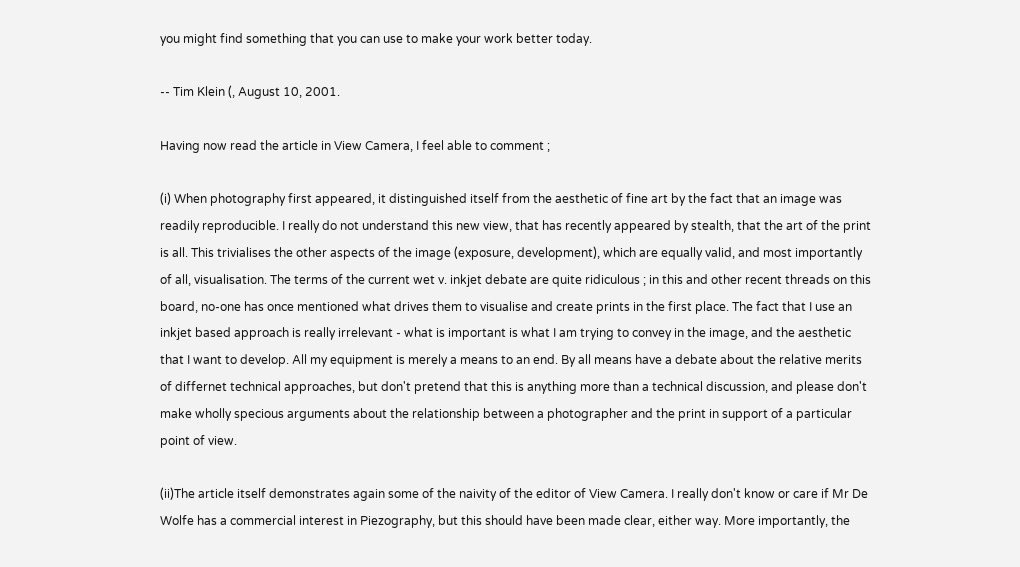you might find something that you can use to make your work better today.

-- Tim Klein (, August 10, 2001.

Having now read the article in View Camera, I feel able to comment ;

(i) When photography first appeared, it distinguished itself from the aesthetic of fine art by the fact that an image was readily reproducible. I really do not understand this new view, that has recently appeared by stealth, that the art of the print is all. This trivialises the other aspects of the image (exposure, development), which are equally valid, and most importantly of all, visualisation. The terms of the current wet v. inkjet debate are quite ridiculous ; in this and other recent threads on this board, no-one has once mentioned what drives them to visualise and create prints in the first place. The fact that I use an inkjet based approach is really irrelevant - what is important is what I am trying to convey in the image, and the aesthetic that I want to develop. All my equipment is merely a means to an end. By all means have a debate about the relative merits of differnet technical approaches, but don't pretend that this is anything more than a technical discussion, and please don't make wholly specious arguments about the relationship between a photographer and the print in support of a particular point of view.

(ii)The article itself demonstrates again some of the naivity of the editor of View Camera. I really don't know or care if Mr De Wolfe has a commercial interest in Piezography, but this should have been made clear, either way. More importantly, the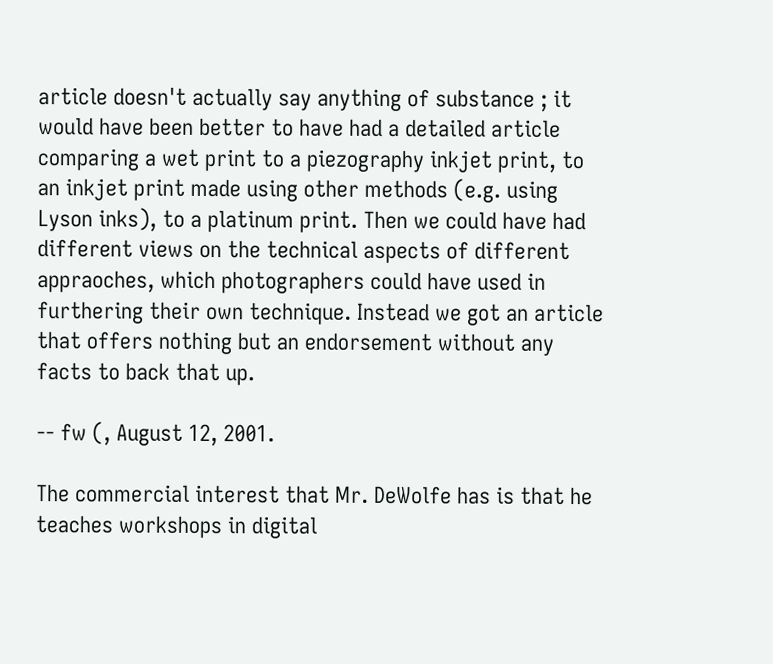article doesn't actually say anything of substance ; it would have been better to have had a detailed article comparing a wet print to a piezography inkjet print, to an inkjet print made using other methods (e.g. using Lyson inks), to a platinum print. Then we could have had different views on the technical aspects of different appraoches, which photographers could have used in furthering their own technique. Instead we got an article that offers nothing but an endorsement without any facts to back that up.

-- fw (, August 12, 2001.

The commercial interest that Mr. DeWolfe has is that he teaches workshops in digital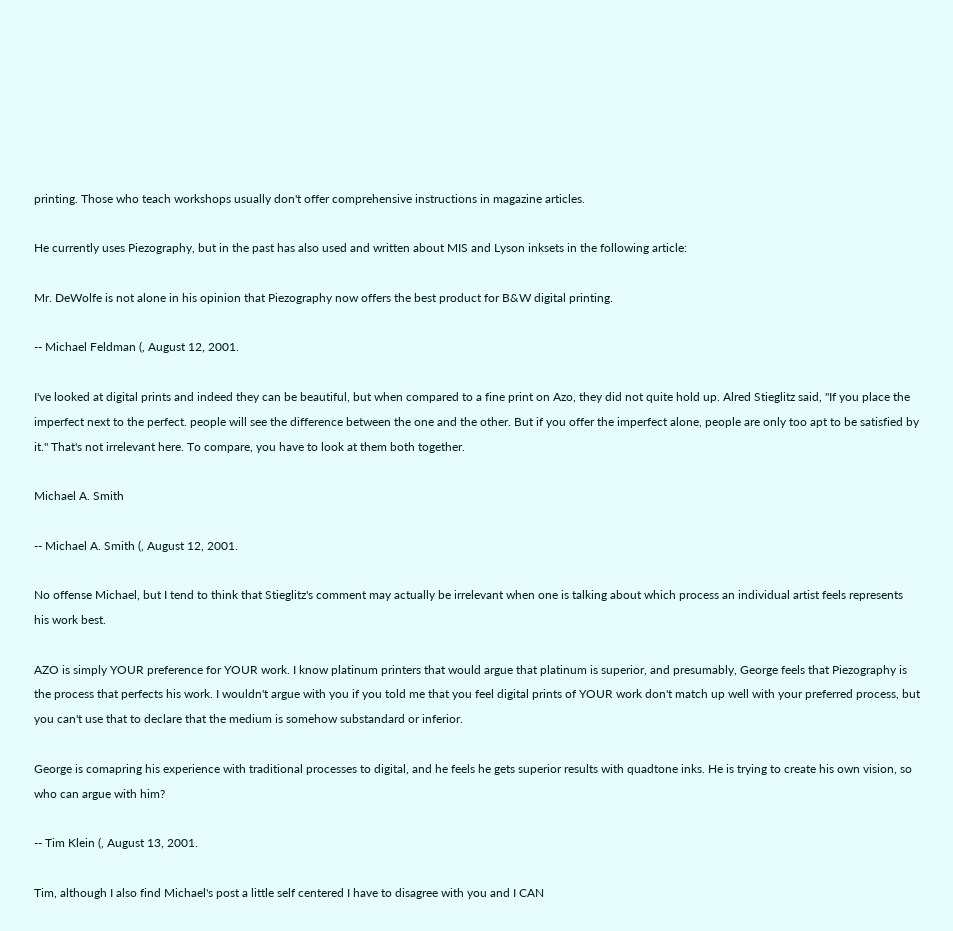printing. Those who teach workshops usually don't offer comprehensive instructions in magazine articles.

He currently uses Piezography, but in the past has also used and written about MIS and Lyson inksets in the following article:

Mr. DeWolfe is not alone in his opinion that Piezography now offers the best product for B&W digital printing.

-- Michael Feldman (, August 12, 2001.

I've looked at digital prints and indeed they can be beautiful, but when compared to a fine print on Azo, they did not quite hold up. Alred Stieglitz said, "If you place the imperfect next to the perfect. people will see the difference between the one and the other. But if you offer the imperfect alone, people are only too apt to be satisfied by it." That's not irrelevant here. To compare, you have to look at them both together.

Michael A. Smith

-- Michael A. Smith (, August 12, 2001.

No offense Michael, but I tend to think that Stieglitz's comment may actually be irrelevant when one is talking about which process an individual artist feels represents his work best.

AZO is simply YOUR preference for YOUR work. I know platinum printers that would argue that platinum is superior, and presumably, George feels that Piezography is the process that perfects his work. I wouldn't argue with you if you told me that you feel digital prints of YOUR work don't match up well with your preferred process, but you can't use that to declare that the medium is somehow substandard or inferior.

George is comapring his experience with traditional processes to digital, and he feels he gets superior results with quadtone inks. He is trying to create his own vision, so who can argue with him?

-- Tim Klein (, August 13, 2001.

Tim, although I also find Michael's post a little self centered I have to disagree with you and I CAN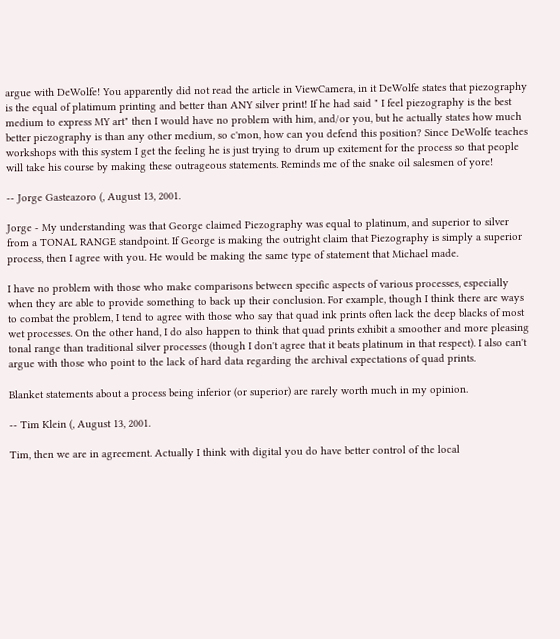argue with DeWolfe! You apparently did not read the article in ViewCamera, in it DeWolfe states that piezography is the equal of platimum printing and better than ANY silver print! If he had said " I feel piezography is the best medium to express MY art" then I would have no problem with him, and/or you, but he actually states how much better piezography is than any other medium, so c'mon, how can you defend this position? Since DeWolfe teaches workshops with this system I get the feeling he is just trying to drum up exitement for the process so that people will take his course by making these outrageous statements. Reminds me of the snake oil salesmen of yore!

-- Jorge Gasteazoro (, August 13, 2001.

Jorge - My understanding was that George claimed Piezography was equal to platinum, and superior to silver from a TONAL RANGE standpoint. If George is making the outright claim that Piezography is simply a superior process, then I agree with you. He would be making the same type of statement that Michael made.

I have no problem with those who make comparisons between specific aspects of various processes, especially when they are able to provide something to back up their conclusion. For example, though I think there are ways to combat the problem, I tend to agree with those who say that quad ink prints often lack the deep blacks of most wet processes. On the other hand, I do also happen to think that quad prints exhibit a smoother and more pleasing tonal range than traditional silver processes (though I don't agree that it beats platinum in that respect). I also can't argue with those who point to the lack of hard data regarding the archival expectations of quad prints.

Blanket statements about a process being inferior (or superior) are rarely worth much in my opinion.

-- Tim Klein (, August 13, 2001.

Tim, then we are in agreement. Actually I think with digital you do have better control of the local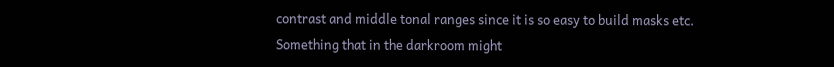contrast and middle tonal ranges since it is so easy to build masks etc. Something that in the darkroom might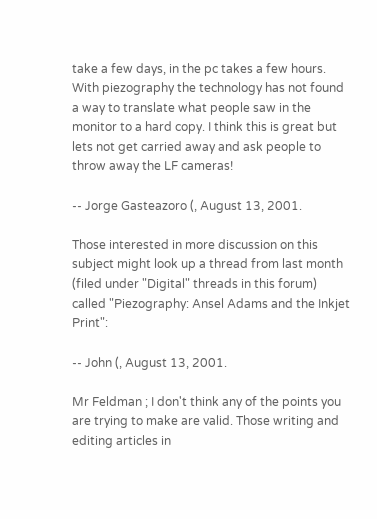take a few days, in the pc takes a few hours. With piezography the technology has not found a way to translate what people saw in the monitor to a hard copy. I think this is great but lets not get carried away and ask people to throw away the LF cameras!

-- Jorge Gasteazoro (, August 13, 2001.

Those interested in more discussion on this subject might look up a thread from last month (filed under "Digital" threads in this forum) called "Piezography: Ansel Adams and the Inkjet Print":

-- John (, August 13, 2001.

Mr Feldman ; I don't think any of the points you are trying to make are valid. Those writing and editing articles in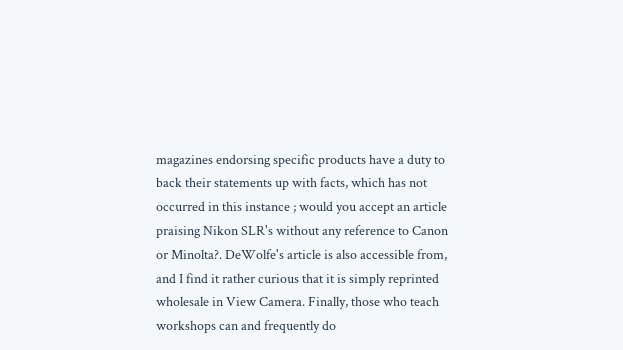magazines endorsing specific products have a duty to back their statements up with facts, which has not occurred in this instance ; would you accept an article praising Nikon SLR's without any reference to Canon or Minolta?. DeWolfe's article is also accessible from, and I find it rather curious that it is simply reprinted wholesale in View Camera. Finally, those who teach workshops can and frequently do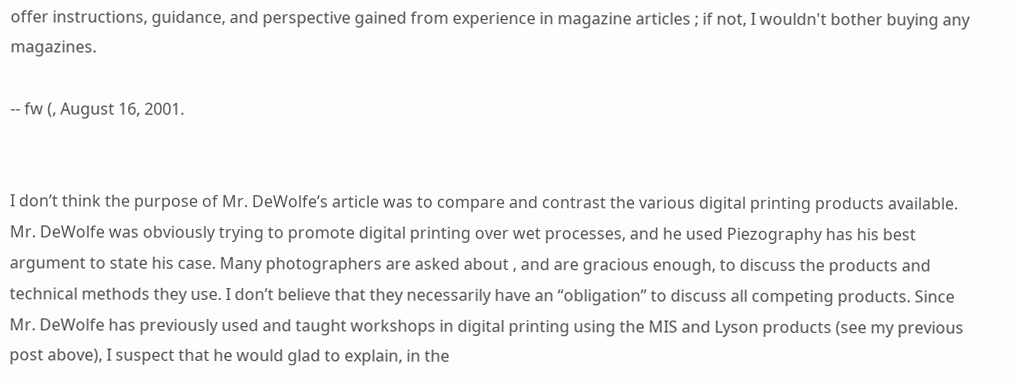offer instructions, guidance, and perspective gained from experience in magazine articles ; if not, I wouldn't bother buying any magazines.

-- fw (, August 16, 2001.


I don’t think the purpose of Mr. DeWolfe’s article was to compare and contrast the various digital printing products available. Mr. DeWolfe was obviously trying to promote digital printing over wet processes, and he used Piezography has his best argument to state his case. Many photographers are asked about , and are gracious enough, to discuss the products and technical methods they use. I don’t believe that they necessarily have an “obligation” to discuss all competing products. Since Mr. DeWolfe has previously used and taught workshops in digital printing using the MIS and Lyson products (see my previous post above), I suspect that he would glad to explain, in the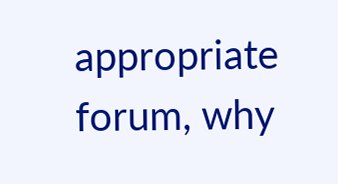appropriate forum, why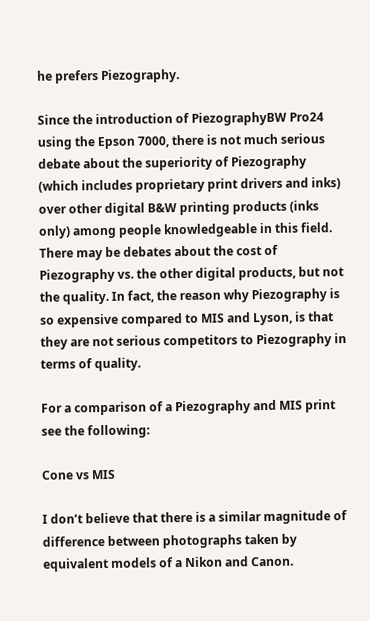he prefers Piezography.

Since the introduction of PiezographyBW Pro24 using the Epson 7000, there is not much serious debate about the superiority of Piezography (which includes proprietary print drivers and inks) over other digital B&W printing products (inks only) among people knowledgeable in this field. There may be debates about the cost of Piezography vs. the other digital products, but not the quality. In fact, the reason why Piezography is so expensive compared to MIS and Lyson, is that they are not serious competitors to Piezography in terms of quality.

For a comparison of a Piezography and MIS print see the following:

Cone vs MIS

I don’t believe that there is a similar magnitude of difference between photographs taken by equivalent models of a Nikon and Canon.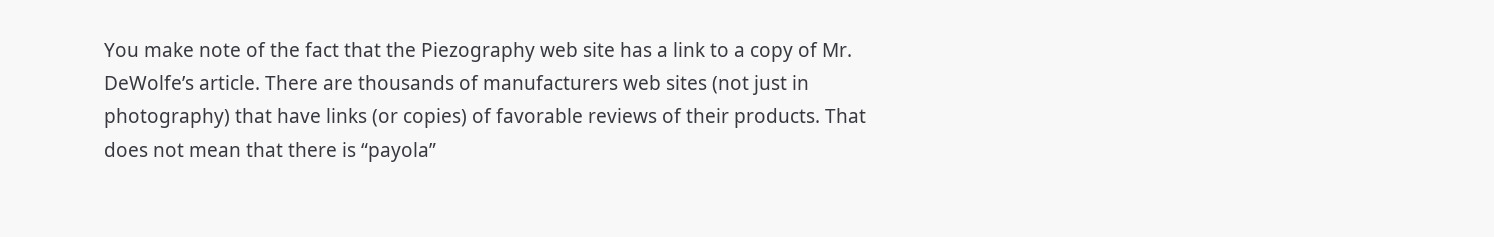You make note of the fact that the Piezography web site has a link to a copy of Mr. DeWolfe’s article. There are thousands of manufacturers web sites (not just in photography) that have links (or copies) of favorable reviews of their products. That does not mean that there is “payola”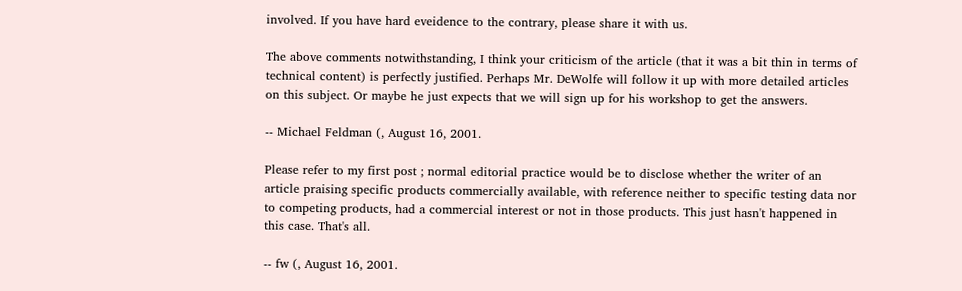involved. If you have hard eveidence to the contrary, please share it with us.

The above comments notwithstanding, I think your criticism of the article (that it was a bit thin in terms of technical content) is perfectly justified. Perhaps Mr. DeWolfe will follow it up with more detailed articles on this subject. Or maybe he just expects that we will sign up for his workshop to get the answers.

-- Michael Feldman (, August 16, 2001.

Please refer to my first post ; normal editorial practice would be to disclose whether the writer of an article praising specific products commercially available, with reference neither to specific testing data nor to competing products, had a commercial interest or not in those products. This just hasn't happened in this case. That's all.

-- fw (, August 16, 2001.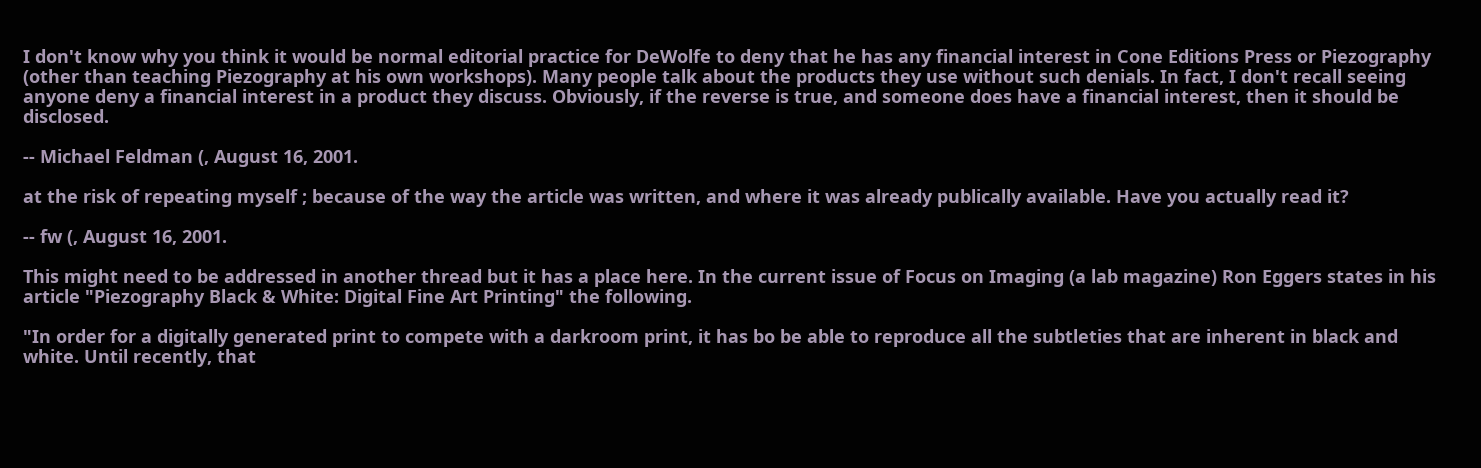I don't know why you think it would be normal editorial practice for DeWolfe to deny that he has any financial interest in Cone Editions Press or Piezography (other than teaching Piezography at his own workshops). Many people talk about the products they use without such denials. In fact, I don't recall seeing anyone deny a financial interest in a product they discuss. Obviously, if the reverse is true, and someone does have a financial interest, then it should be disclosed.

-- Michael Feldman (, August 16, 2001.

at the risk of repeating myself ; because of the way the article was written, and where it was already publically available. Have you actually read it?

-- fw (, August 16, 2001.

This might need to be addressed in another thread but it has a place here. In the current issue of Focus on Imaging (a lab magazine) Ron Eggers states in his article "Piezography Black & White: Digital Fine Art Printing" the following.

"In order for a digitally generated print to compete with a darkroom print, it has bo be able to reproduce all the subtleties that are inherent in black and white. Until recently, that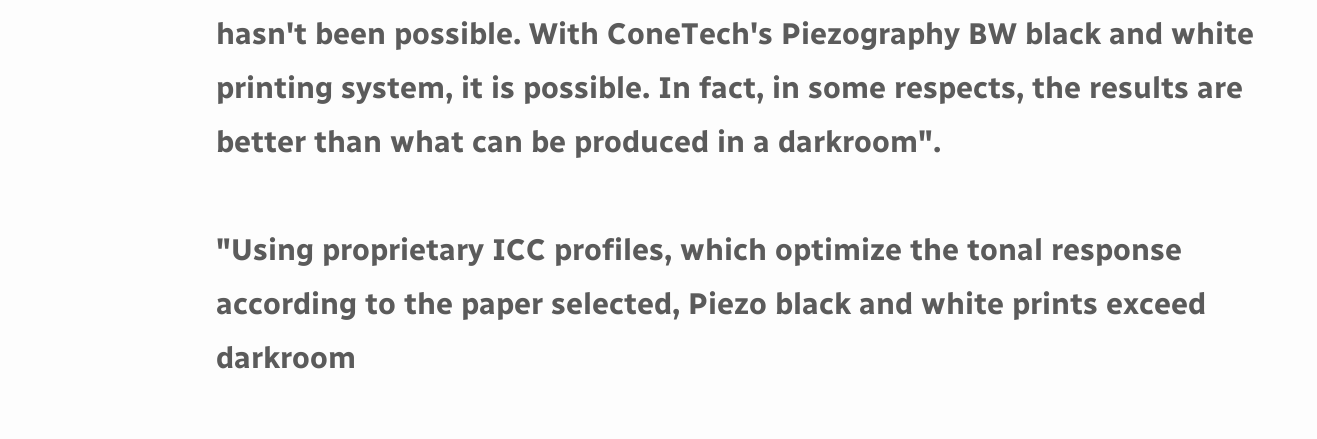hasn't been possible. With ConeTech's Piezography BW black and white printing system, it is possible. In fact, in some respects, the results are better than what can be produced in a darkroom".

"Using proprietary ICC profiles, which optimize the tonal response according to the paper selected, Piezo black and white prints exceed darkroom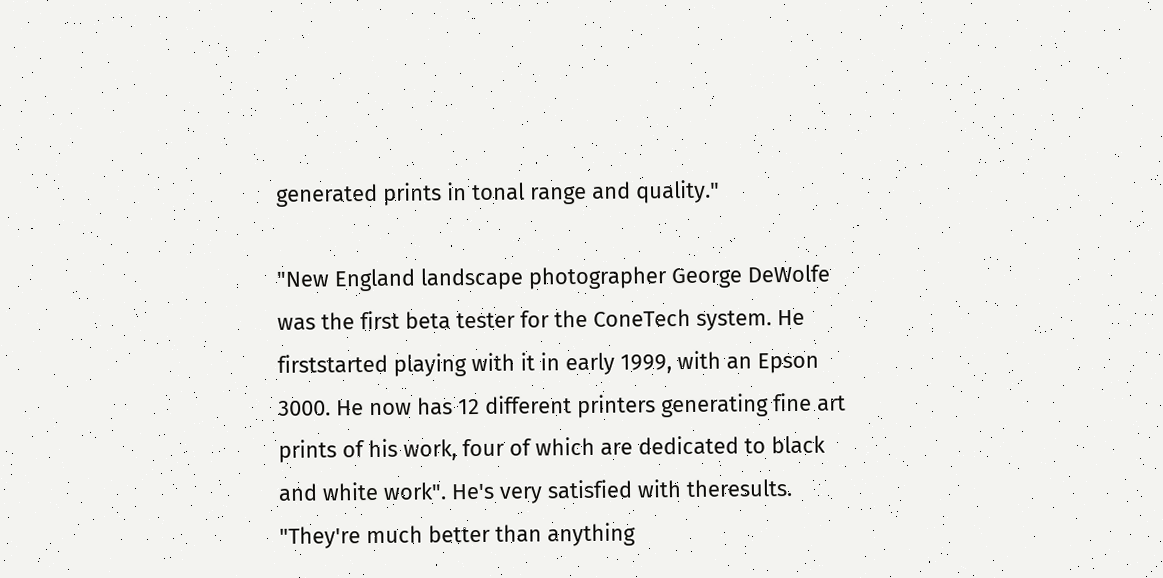generated prints in tonal range and quality."

"New England landscape photographer George DeWolfe was the first beta tester for the ConeTech system. He firststarted playing with it in early 1999, with an Epson 3000. He now has 12 different printers generating fine art prints of his work, four of which are dedicated to black and white work". He's very satisfied with theresults. "They're much better than anything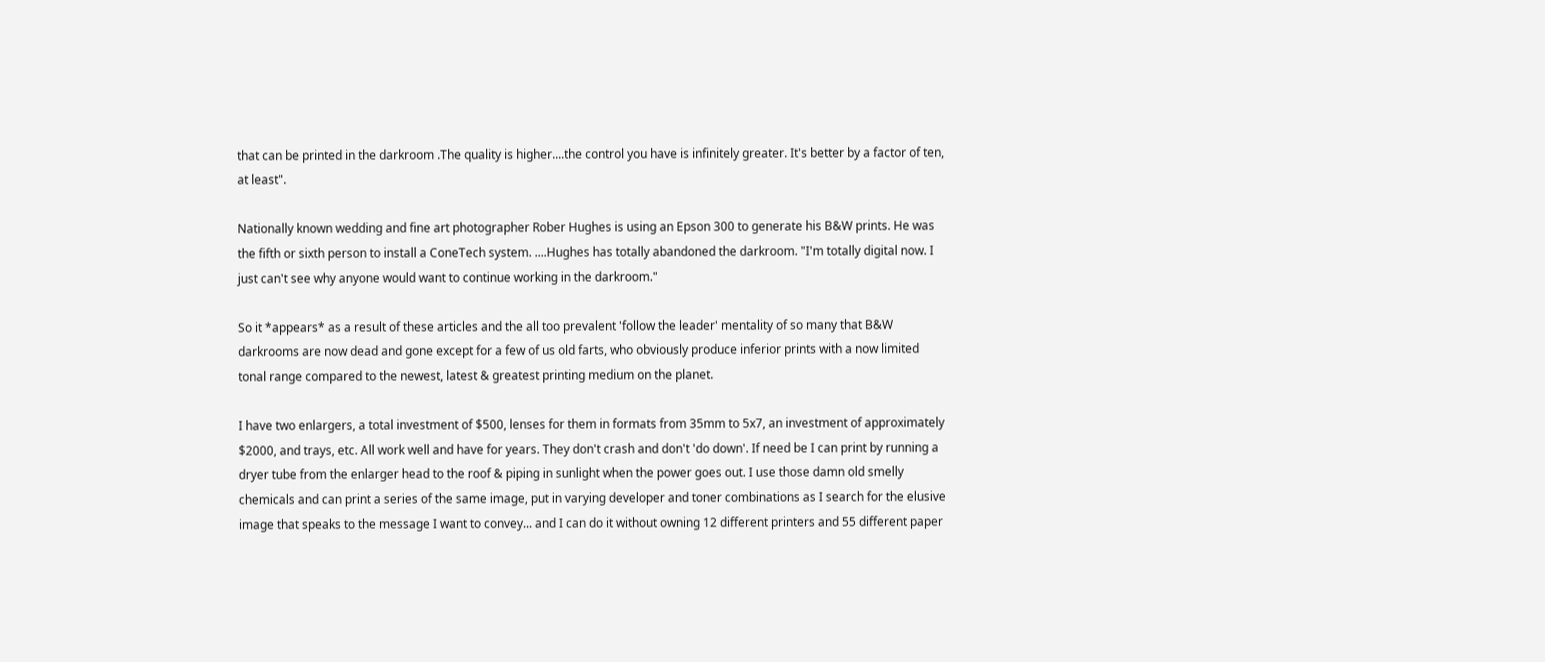that can be printed in the darkroom .The quality is higher....the control you have is infinitely greater. It's better by a factor of ten, at least".

Nationally known wedding and fine art photographer Rober Hughes is using an Epson 300 to generate his B&W prints. He was the fifth or sixth person to install a ConeTech system. ....Hughes has totally abandoned the darkroom. "I'm totally digital now. I just can't see why anyone would want to continue working in the darkroom."

So it *appears* as a result of these articles and the all too prevalent 'follow the leader' mentality of so many that B&W darkrooms are now dead and gone except for a few of us old farts, who obviously produce inferior prints with a now limited tonal range compared to the newest, latest & greatest printing medium on the planet.

I have two enlargers, a total investment of $500, lenses for them in formats from 35mm to 5x7, an investment of approximately $2000, and trays, etc. All work well and have for years. They don't crash and don't 'do down'. If need be I can print by running a dryer tube from the enlarger head to the roof & piping in sunlight when the power goes out. I use those damn old smelly chemicals and can print a series of the same image, put in varying developer and toner combinations as I search for the elusive image that speaks to the message I want to convey... and I can do it without owning 12 different printers and 55 different paper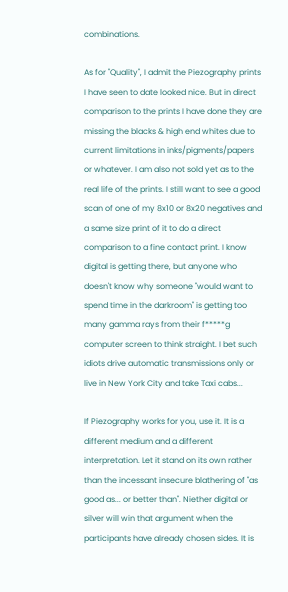combinations.

As for "Quality", I admit the Piezography prints I have seen to date looked nice. But in direct comparison to the prints I have done they are missing the blacks & high end whites due to current limitations in inks/pigments/papers or whatever. I am also not sold yet as to the real life of the prints. I still want to see a good scan of one of my 8x10 or 8x20 negatives and a same size print of it to do a direct comparison to a fine contact print. I know digital is getting there, but anyone who doesn't know why someone "would want to spend time in the darkroom" is getting too many gamma rays from their f*****g computer screen to think straight. I bet such idiots drive automatic transmissions only or live in New York City and take Taxi cabs...

If Piezography works for you, use it. It is a different medium and a different interpretation. Let it stand on its own rather than the incessant insecure blathering of "as good as... or better than". Niether digital or silver will win that argument when the participants have already chosen sides. It is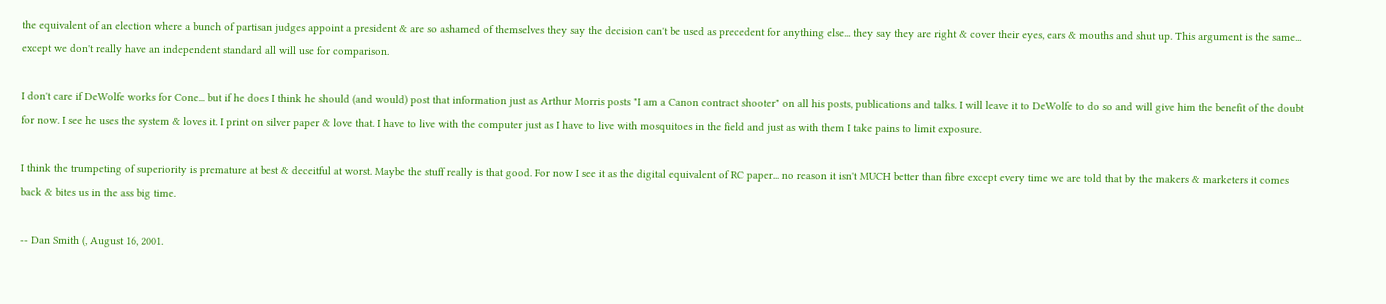the equivalent of an election where a bunch of partisan judges appoint a president & are so ashamed of themselves they say the decision can't be used as precedent for anything else... they say they are right & cover their eyes, ears & mouths and shut up. This argument is the same... except we don't really have an independent standard all will use for comparison.

I don't care if DeWolfe works for Cone... but if he does I think he should (and would) post that information just as Arthur Morris posts "I am a Canon contract shooter" on all his posts, publications and talks. I will leave it to DeWolfe to do so and will give him the benefit of the doubt for now. I see he uses the system & loves it. I print on silver paper & love that. I have to live with the computer just as I have to live with mosquitoes in the field and just as with them I take pains to limit exposure.

I think the trumpeting of superiority is premature at best & deceitful at worst. Maybe the stuff really is that good. For now I see it as the digital equivalent of RC paper... no reason it isn't MUCH better than fibre except every time we are told that by the makers & marketers it comes back & bites us in the ass big time.

-- Dan Smith (, August 16, 2001.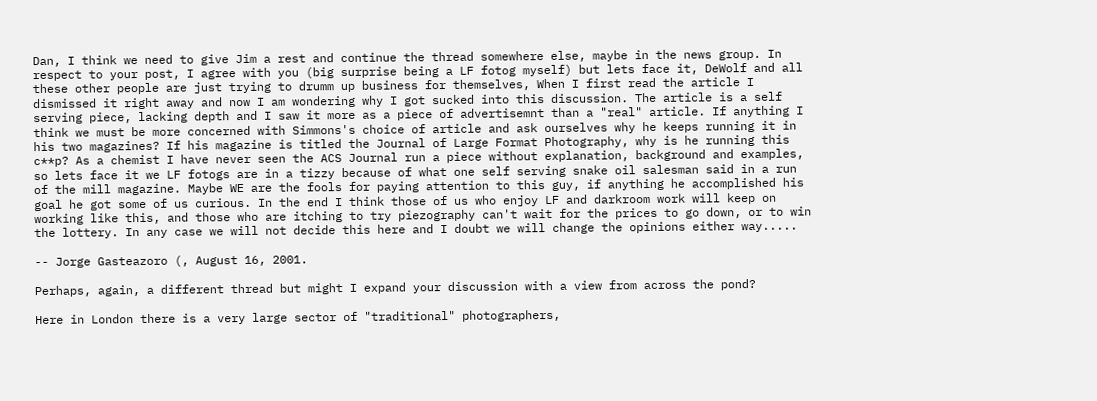Dan, I think we need to give Jim a rest and continue the thread somewhere else, maybe in the news group. In respect to your post, I agree with you (big surprise being a LF fotog myself) but lets face it, DeWolf and all these other people are just trying to drumm up business for themselves, When I first read the article I dismissed it right away and now I am wondering why I got sucked into this discussion. The article is a self serving piece, lacking depth and I saw it more as a piece of advertisemnt than a "real" article. If anything I think we must be more concerned with Simmons's choice of article and ask ourselves why he keeps running it in his two magazines? If his magazine is titled the Journal of Large Format Photography, why is he running this c**p? As a chemist I have never seen the ACS Journal run a piece without explanation, background and examples, so lets face it we LF fotogs are in a tizzy because of what one self serving snake oil salesman said in a run of the mill magazine. Maybe WE are the fools for paying attention to this guy, if anything he accomplished his goal he got some of us curious. In the end I think those of us who enjoy LF and darkroom work will keep on working like this, and those who are itching to try piezography can't wait for the prices to go down, or to win the lottery. In any case we will not decide this here and I doubt we will change the opinions either way.....

-- Jorge Gasteazoro (, August 16, 2001.

Perhaps, again, a different thread but might I expand your discussion with a view from across the pond?

Here in London there is a very large sector of "traditional" photographers,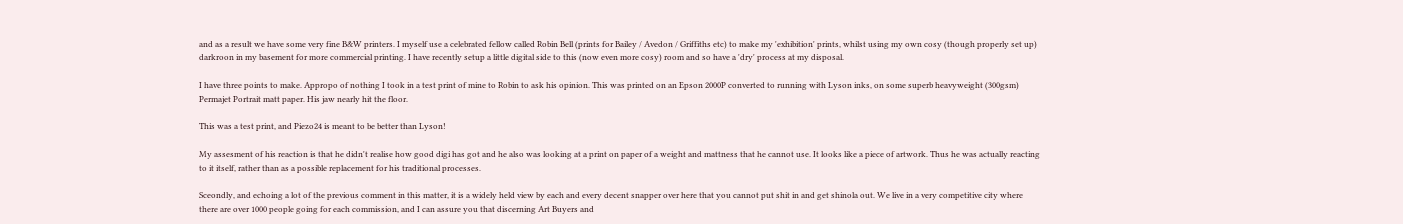and as a result we have some very fine B&W printers. I myself use a celebrated fellow called Robin Bell (prints for Bailey / Avedon / Griffiths etc) to make my 'exhibition' prints, whilst using my own cosy (though properly set up) darkroon in my basement for more commercial printing. I have recently setup a little digital side to this (now even more cosy) room and so have a 'dry' process at my disposal.

I have three points to make. Appropo of nothing I took in a test print of mine to Robin to ask his opinion. This was printed on an Epson 2000P converted to running with Lyson inks, on some superb heavyweight (300gsm) Permajet Portrait matt paper. His jaw nearly hit the floor.

This was a test print, and Piezo24 is meant to be better than Lyson!

My assesment of his reaction is that he didn't realise how good digi has got and he also was looking at a print on paper of a weight and mattness that he cannot use. It looks like a piece of artwork. Thus he was actually reacting to it itself, rather than as a possible replacement for his traditional processes.

Sceondly, and echoing a lot of the previous comment in this matter, it is a widely held view by each and every decent snapper over here that you cannot put shit in and get shinola out. We live in a very competitive city where there are over 1000 people going for each commission, and I can assure you that discerning Art Buyers and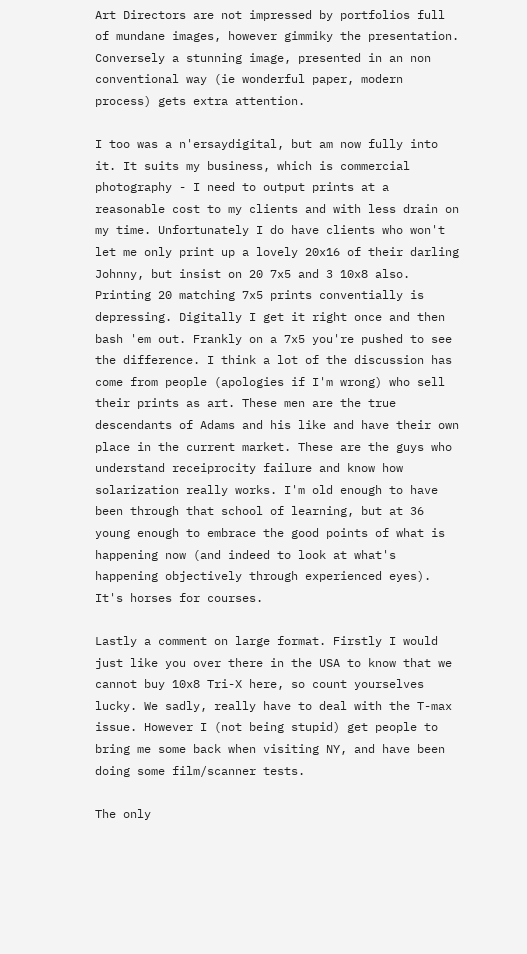Art Directors are not impressed by portfolios full of mundane images, however gimmiky the presentation. Conversely a stunning image, presented in an non conventional way (ie wonderful paper, modern process) gets extra attention.

I too was a n'ersaydigital, but am now fully into it. It suits my business, which is commercial photography - I need to output prints at a reasonable cost to my clients and with less drain on my time. Unfortunately I do have clients who won't let me only print up a lovely 20x16 of their darling Johnny, but insist on 20 7x5 and 3 10x8 also. Printing 20 matching 7x5 prints conventially is depressing. Digitally I get it right once and then bash 'em out. Frankly on a 7x5 you're pushed to see the difference. I think a lot of the discussion has come from people (apologies if I'm wrong) who sell their prints as art. These men are the true descendants of Adams and his like and have their own place in the current market. These are the guys who understand receiprocity failure and know how solarization really works. I'm old enough to have been through that school of learning, but at 36 young enough to embrace the good points of what is happening now (and indeed to look at what's happening objectively through experienced eyes). It's horses for courses.

Lastly a comment on large format. Firstly I would just like you over there in the USA to know that we cannot buy 10x8 Tri-X here, so count yourselves lucky. We sadly, really have to deal with the T-max issue. However I (not being stupid) get people to bring me some back when visiting NY, and have been doing some film/scanner tests.

The only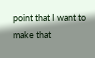point that I want to make that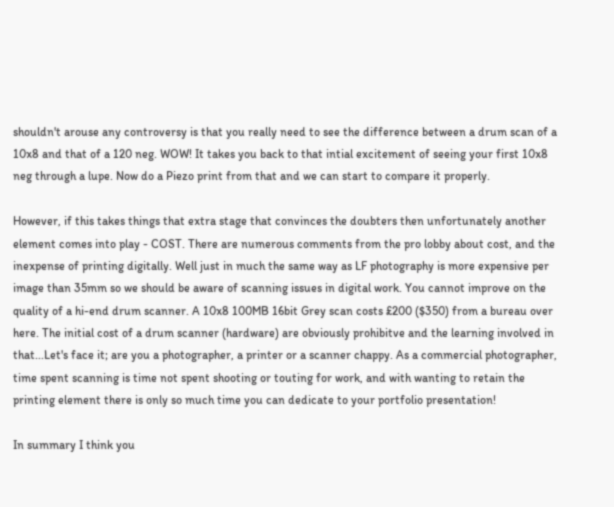shouldn't arouse any controversy is that you really need to see the difference between a drum scan of a 10x8 and that of a 120 neg. WOW! It takes you back to that intial excitement of seeing your first 10x8 neg through a lupe. Now do a Piezo print from that and we can start to compare it properly.

However, if this takes things that extra stage that convinces the doubters then unfortunately another element comes into play - COST. There are numerous comments from the pro lobby about cost, and the inexpense of printing digitally. Well just in much the same way as LF photography is more expensive per image than 35mm so we should be aware of scanning issues in digital work. You cannot improve on the quality of a hi-end drum scanner. A 10x8 100MB 16bit Grey scan costs £200 ($350) from a bureau over here. The initial cost of a drum scanner (hardware) are obviously prohibitve and the learning involved in that...Let's face it; are you a photographer, a printer or a scanner chappy. As a commercial photographer, time spent scanning is time not spent shooting or touting for work, and with wanting to retain the printing element there is only so much time you can dedicate to your portfolio presentation!

In summary I think you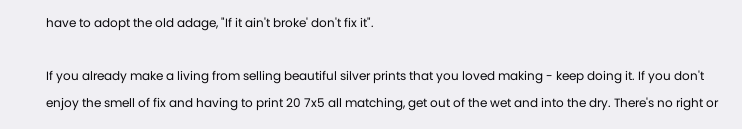have to adopt the old adage, "If it ain't broke' don't fix it".

If you already make a living from selling beautiful silver prints that you loved making - keep doing it. If you don't enjoy the smell of fix and having to print 20 7x5 all matching, get out of the wet and into the dry. There's no right or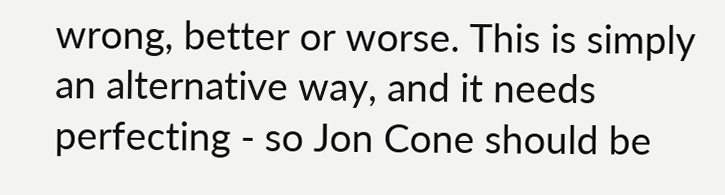wrong, better or worse. This is simply an alternative way, and it needs perfecting - so Jon Cone should be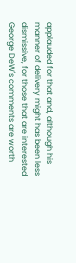applauded for that and, although his manner of delivery might has been less dismissive, for those that are interested George DeW's comments are worth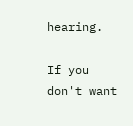hearing.

If you don't want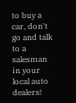to buy a car, don't go and talk to a salesman in your local auto dealers!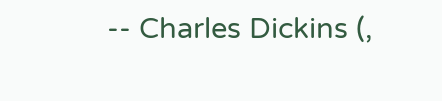-- Charles Dickins (,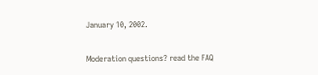January 10, 2002.

Moderation questions? read the FAQ